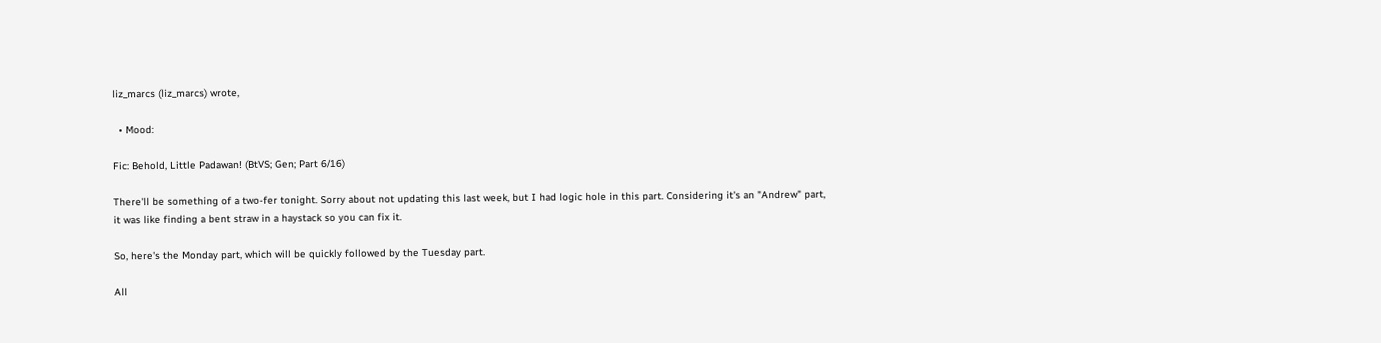liz_marcs (liz_marcs) wrote,

  • Mood:

Fic: Behold, Little Padawan! (BtVS; Gen; Part 6/16)

There'll be something of a two-fer tonight. Sorry about not updating this last week, but I had logic hole in this part. Considering it's an "Andrew" part, it was like finding a bent straw in a haystack so you can fix it.

So, here's the Monday part, which will be quickly followed by the Tuesday part.

All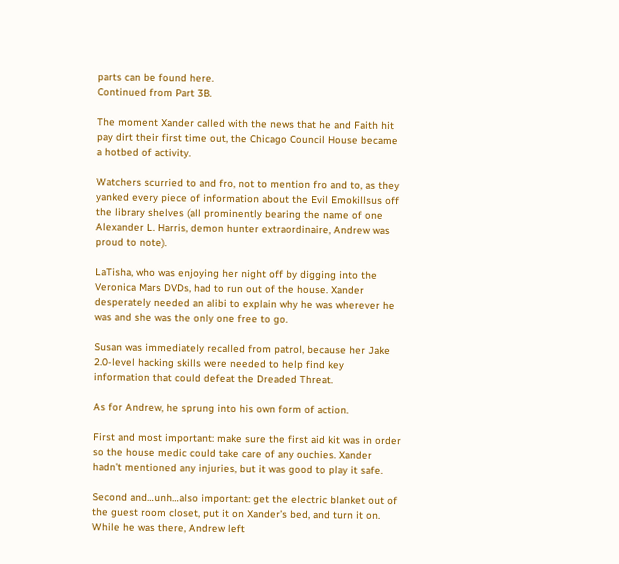parts can be found here.
Continued from Part 3B.

The moment Xander called with the news that he and Faith hit pay dirt their first time out, the Chicago Council House became a hotbed of activity.

Watchers scurried to and fro, not to mention fro and to, as they yanked every piece of information about the Evil Emokillsus off the library shelves (all prominently bearing the name of one Alexander L. Harris, demon hunter extraordinaire, Andrew was proud to note).

LaTisha, who was enjoying her night off by digging into the Veronica Mars DVDs, had to run out of the house. Xander desperately needed an alibi to explain why he was wherever he was and she was the only one free to go.

Susan was immediately recalled from patrol, because her Jake 2.0-level hacking skills were needed to help find key information that could defeat the Dreaded Threat.

As for Andrew, he sprung into his own form of action.

First and most important: make sure the first aid kit was in order so the house medic could take care of any ouchies. Xander hadn’t mentioned any injuries, but it was good to play it safe.

Second and…unh…also important: get the electric blanket out of the guest room closet, put it on Xander’s bed, and turn it on. While he was there, Andrew left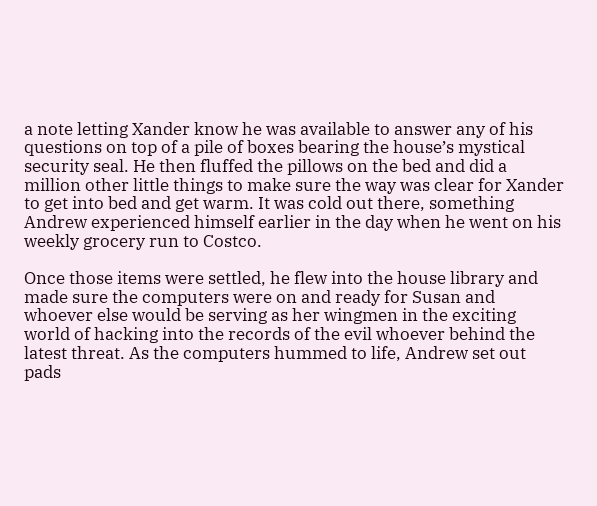a note letting Xander know he was available to answer any of his questions on top of a pile of boxes bearing the house’s mystical security seal. He then fluffed the pillows on the bed and did a million other little things to make sure the way was clear for Xander to get into bed and get warm. It was cold out there, something Andrew experienced himself earlier in the day when he went on his weekly grocery run to Costco.

Once those items were settled, he flew into the house library and made sure the computers were on and ready for Susan and whoever else would be serving as her wingmen in the exciting world of hacking into the records of the evil whoever behind the latest threat. As the computers hummed to life, Andrew set out pads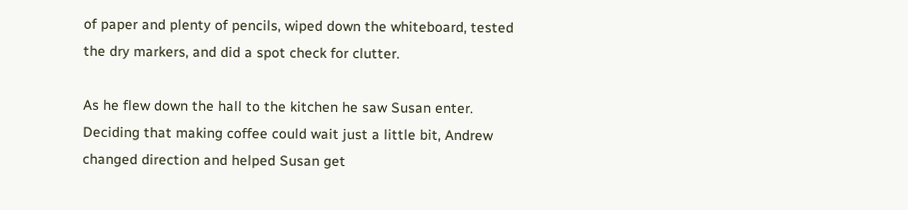of paper and plenty of pencils, wiped down the whiteboard, tested the dry markers, and did a spot check for clutter.

As he flew down the hall to the kitchen he saw Susan enter. Deciding that making coffee could wait just a little bit, Andrew changed direction and helped Susan get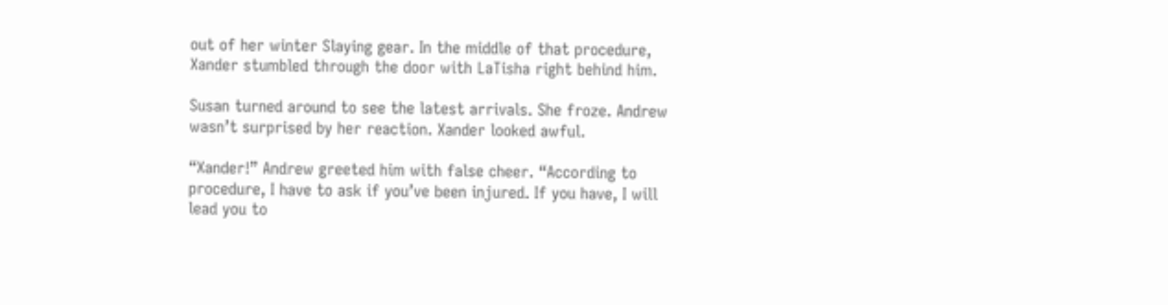out of her winter Slaying gear. In the middle of that procedure, Xander stumbled through the door with LaTisha right behind him.

Susan turned around to see the latest arrivals. She froze. Andrew wasn’t surprised by her reaction. Xander looked awful.

“Xander!” Andrew greeted him with false cheer. “According to procedure, I have to ask if you’ve been injured. If you have, I will lead you to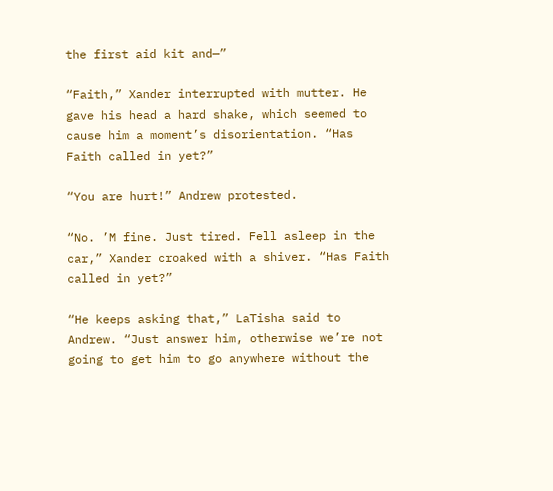the first aid kit and—”

“Faith,” Xander interrupted with mutter. He gave his head a hard shake, which seemed to cause him a moment’s disorientation. “Has Faith called in yet?”

“You are hurt!” Andrew protested.

“No. ’M fine. Just tired. Fell asleep in the car,” Xander croaked with a shiver. “Has Faith called in yet?”

“He keeps asking that,” LaTisha said to Andrew. “Just answer him, otherwise we’re not going to get him to go anywhere without the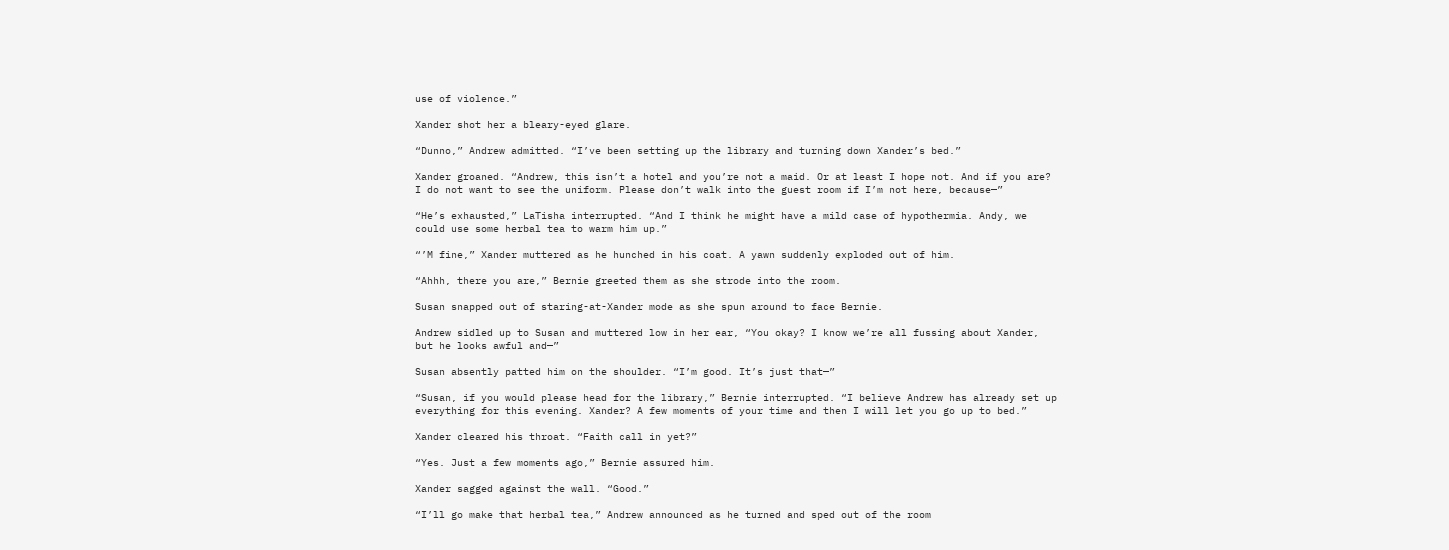use of violence.”

Xander shot her a bleary-eyed glare.

“Dunno,” Andrew admitted. “I’ve been setting up the library and turning down Xander’s bed.”

Xander groaned. “Andrew, this isn’t a hotel and you’re not a maid. Or at least I hope not. And if you are? I do not want to see the uniform. Please don’t walk into the guest room if I’m not here, because—”

“He’s exhausted,” LaTisha interrupted. “And I think he might have a mild case of hypothermia. Andy, we could use some herbal tea to warm him up.”

“’M fine,” Xander muttered as he hunched in his coat. A yawn suddenly exploded out of him.

“Ahhh, there you are,” Bernie greeted them as she strode into the room.

Susan snapped out of staring-at-Xander mode as she spun around to face Bernie.

Andrew sidled up to Susan and muttered low in her ear, “You okay? I know we’re all fussing about Xander, but he looks awful and—”

Susan absently patted him on the shoulder. “I’m good. It’s just that—”

“Susan, if you would please head for the library,” Bernie interrupted. “I believe Andrew has already set up everything for this evening. Xander? A few moments of your time and then I will let you go up to bed.”

Xander cleared his throat. “Faith call in yet?”

“Yes. Just a few moments ago,” Bernie assured him.

Xander sagged against the wall. “Good.”

“I’ll go make that herbal tea,” Andrew announced as he turned and sped out of the room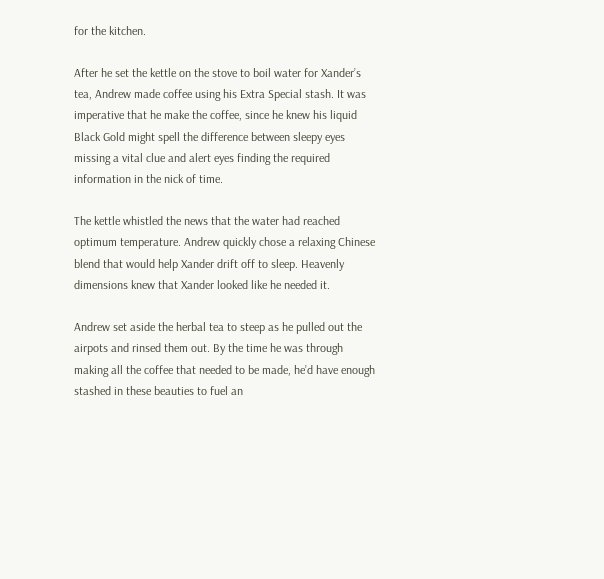for the kitchen.

After he set the kettle on the stove to boil water for Xander’s tea, Andrew made coffee using his Extra Special stash. It was imperative that he make the coffee, since he knew his liquid Black Gold might spell the difference between sleepy eyes missing a vital clue and alert eyes finding the required information in the nick of time.

The kettle whistled the news that the water had reached optimum temperature. Andrew quickly chose a relaxing Chinese blend that would help Xander drift off to sleep. Heavenly dimensions knew that Xander looked like he needed it.

Andrew set aside the herbal tea to steep as he pulled out the airpots and rinsed them out. By the time he was through making all the coffee that needed to be made, he’d have enough stashed in these beauties to fuel an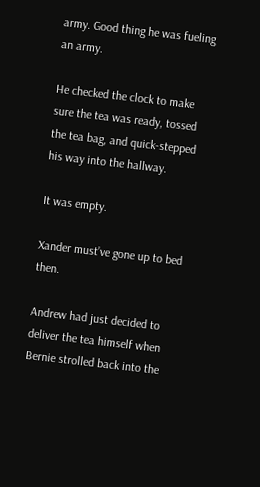army. Good thing he was fueling an army.

He checked the clock to make sure the tea was ready, tossed the tea bag, and quick-stepped his way into the hallway.

It was empty.

Xander must’ve gone up to bed then.

Andrew had just decided to deliver the tea himself when Bernie strolled back into the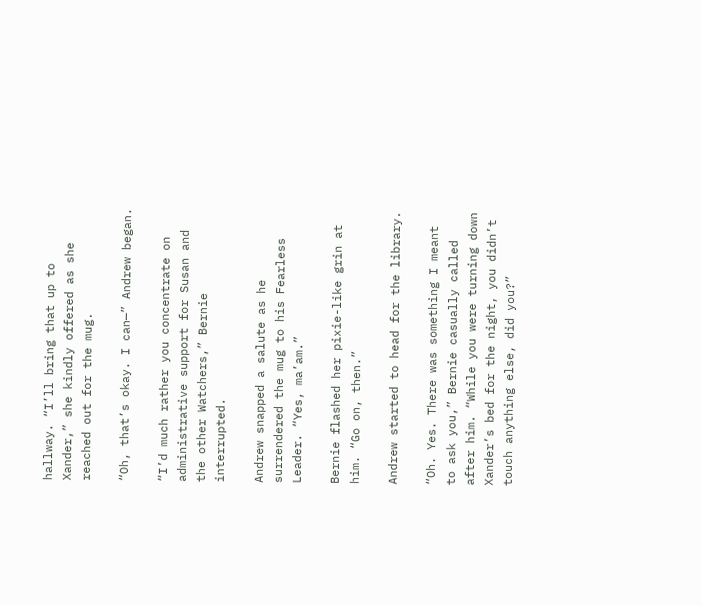hallway. “I’ll bring that up to Xander,” she kindly offered as she reached out for the mug.

“Oh, that’s okay. I can—” Andrew began.

“I’d much rather you concentrate on administrative support for Susan and the other Watchers,” Bernie interrupted.

Andrew snapped a salute as he surrendered the mug to his Fearless Leader. “Yes, ma’am.”

Bernie flashed her pixie-like grin at him. “Go on, then.”

Andrew started to head for the library.

“Oh. Yes. There was something I meant to ask you,” Bernie casually called after him. “While you were turning down Xander’s bed for the night, you didn’t touch anything else, did you?”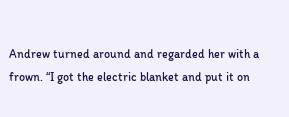Andrew turned around and regarded her with a frown. “I got the electric blanket and put it on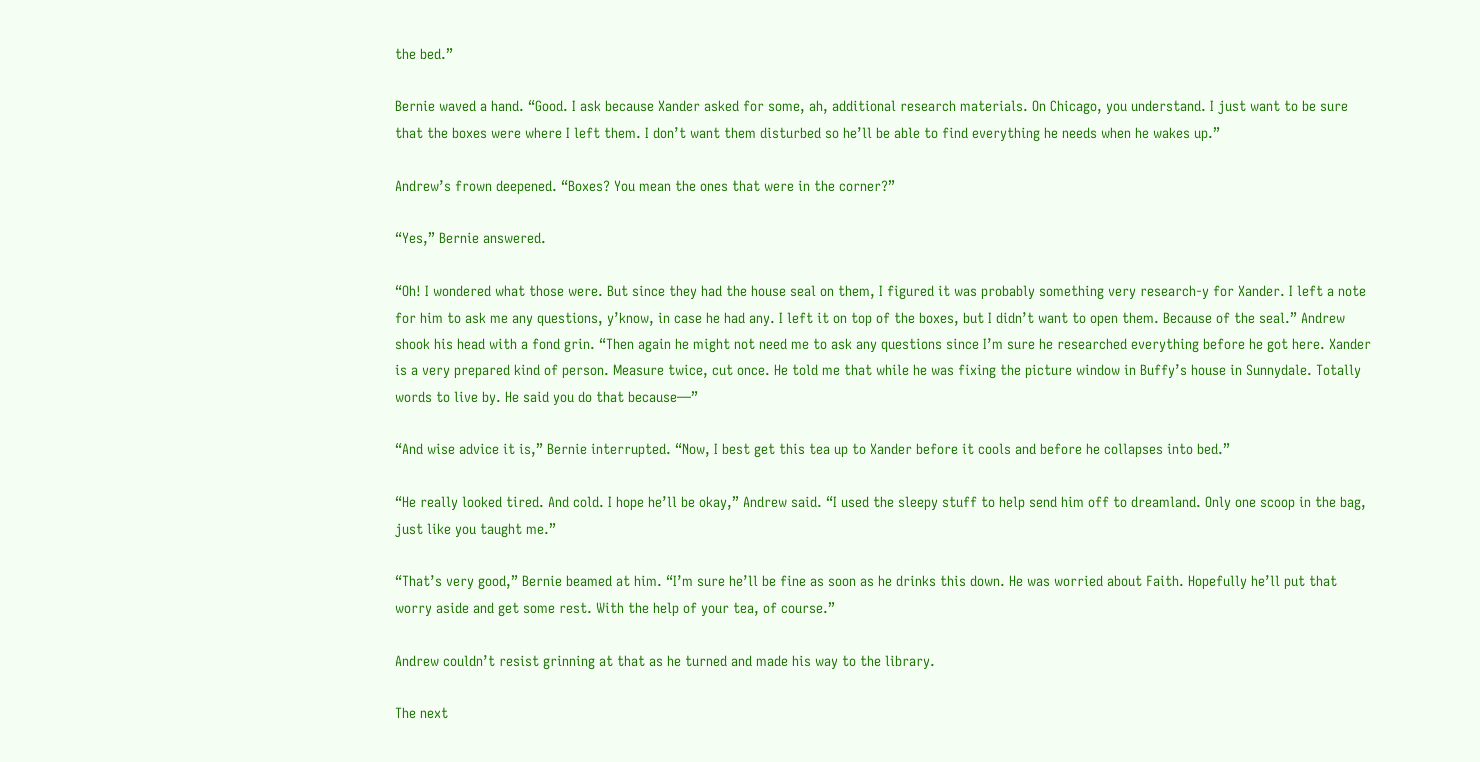the bed.”

Bernie waved a hand. “Good. I ask because Xander asked for some, ah, additional research materials. On Chicago, you understand. I just want to be sure that the boxes were where I left them. I don’t want them disturbed so he’ll be able to find everything he needs when he wakes up.”

Andrew’s frown deepened. “Boxes? You mean the ones that were in the corner?”

“Yes,” Bernie answered.

“Oh! I wondered what those were. But since they had the house seal on them, I figured it was probably something very research-y for Xander. I left a note for him to ask me any questions, y’know, in case he had any. I left it on top of the boxes, but I didn’t want to open them. Because of the seal.” Andrew shook his head with a fond grin. “Then again he might not need me to ask any questions since I’m sure he researched everything before he got here. Xander is a very prepared kind of person. Measure twice, cut once. He told me that while he was fixing the picture window in Buffy’s house in Sunnydale. Totally words to live by. He said you do that because—”

“And wise advice it is,” Bernie interrupted. “Now, I best get this tea up to Xander before it cools and before he collapses into bed.”

“He really looked tired. And cold. I hope he’ll be okay,” Andrew said. “I used the sleepy stuff to help send him off to dreamland. Only one scoop in the bag, just like you taught me.”

“That’s very good,” Bernie beamed at him. “I’m sure he’ll be fine as soon as he drinks this down. He was worried about Faith. Hopefully he’ll put that worry aside and get some rest. With the help of your tea, of course.”

Andrew couldn’t resist grinning at that as he turned and made his way to the library.

The next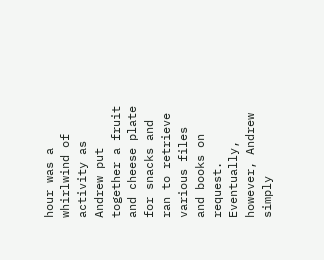hour was a whirlwind of activity as Andrew put together a fruit and cheese plate for snacks and ran to retrieve various files and books on request. Eventually, however, Andrew simply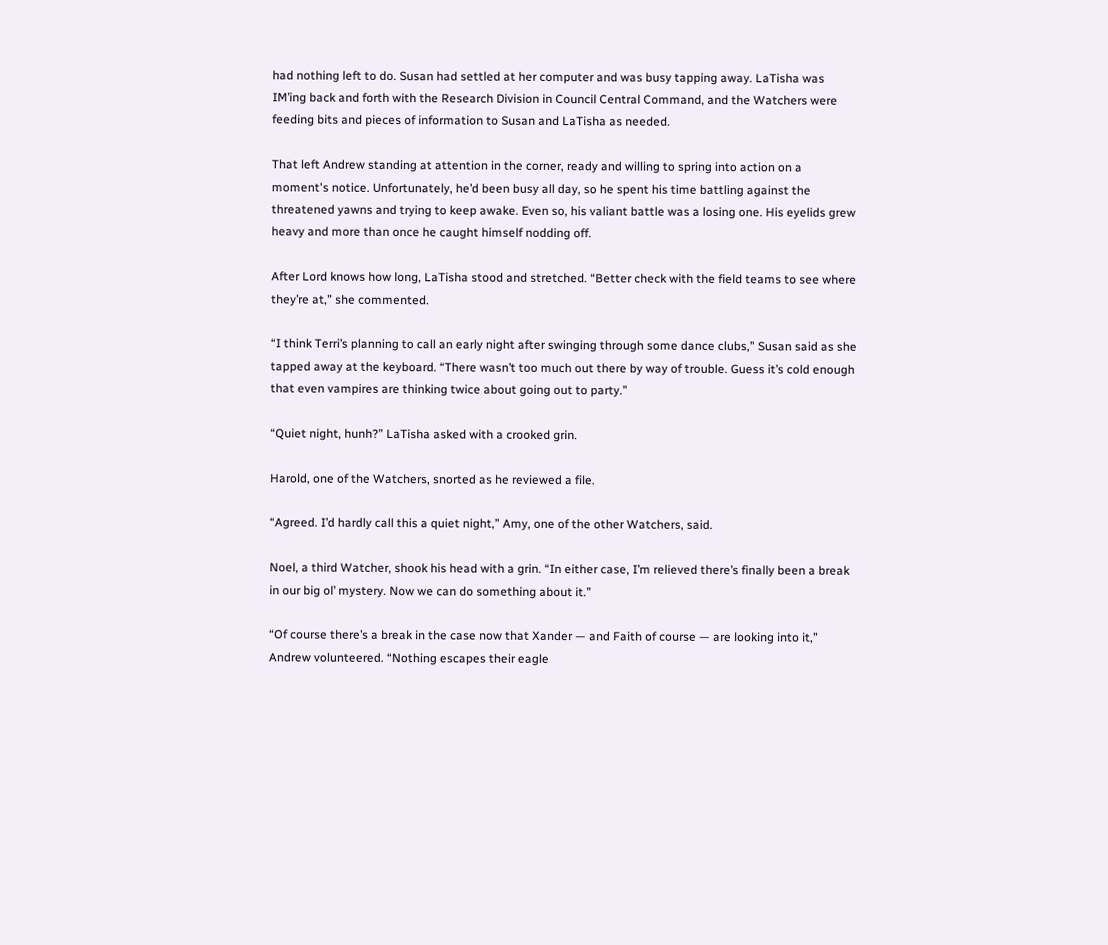had nothing left to do. Susan had settled at her computer and was busy tapping away. LaTisha was IM’ing back and forth with the Research Division in Council Central Command, and the Watchers were feeding bits and pieces of information to Susan and LaTisha as needed.

That left Andrew standing at attention in the corner, ready and willing to spring into action on a moment's notice. Unfortunately, he’d been busy all day, so he spent his time battling against the threatened yawns and trying to keep awake. Even so, his valiant battle was a losing one. His eyelids grew heavy and more than once he caught himself nodding off.

After Lord knows how long, LaTisha stood and stretched. “Better check with the field teams to see where they’re at,” she commented.

“I think Terri’s planning to call an early night after swinging through some dance clubs,” Susan said as she tapped away at the keyboard. “There wasn’t too much out there by way of trouble. Guess it’s cold enough that even vampires are thinking twice about going out to party.”

“Quiet night, hunh?” LaTisha asked with a crooked grin.

Harold, one of the Watchers, snorted as he reviewed a file.

“Agreed. I’d hardly call this a quiet night,” Amy, one of the other Watchers, said.

Noel, a third Watcher, shook his head with a grin. “In either case, I’m relieved there’s finally been a break in our big ol’ mystery. Now we can do something about it.”

“Of course there’s a break in the case now that Xander — and Faith of course — are looking into it,” Andrew volunteered. “Nothing escapes their eagle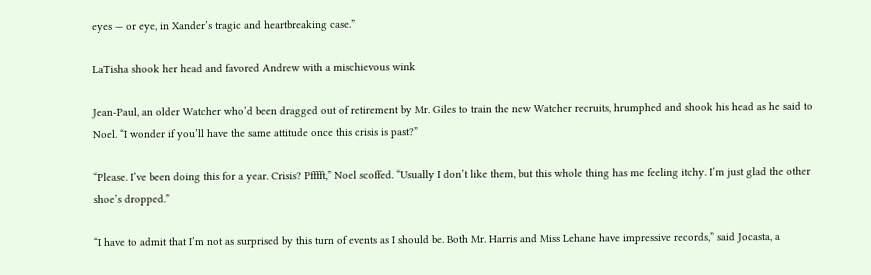eyes — or eye, in Xander’s tragic and heartbreaking case.”

LaTisha shook her head and favored Andrew with a mischievous wink

Jean-Paul, an older Watcher who’d been dragged out of retirement by Mr. Giles to train the new Watcher recruits, hrumphed and shook his head as he said to Noel. “I wonder if you’ll have the same attitude once this crisis is past?”

“Please. I’ve been doing this for a year. Crisis? Pfffft,” Noel scoffed. “Usually I don’t like them, but this whole thing has me feeling itchy. I’m just glad the other shoe’s dropped.”

“I have to admit that I’m not as surprised by this turn of events as I should be. Both Mr. Harris and Miss Lehane have impressive records,” said Jocasta, a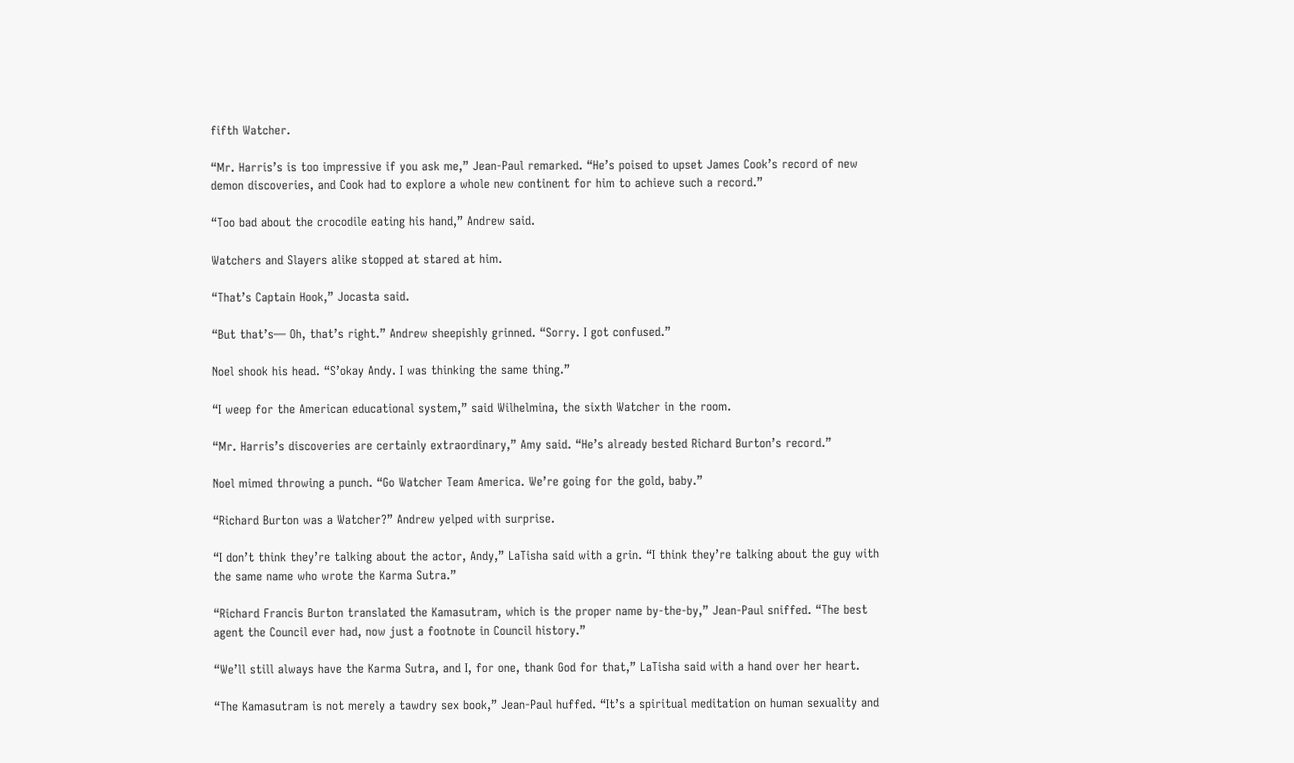fifth Watcher.

“Mr. Harris’s is too impressive if you ask me,” Jean-Paul remarked. “He’s poised to upset James Cook’s record of new demon discoveries, and Cook had to explore a whole new continent for him to achieve such a record.”

“Too bad about the crocodile eating his hand,” Andrew said.

Watchers and Slayers alike stopped at stared at him.

“That’s Captain Hook,” Jocasta said.

“But that’s— Oh, that’s right.” Andrew sheepishly grinned. “Sorry. I got confused.”

Noel shook his head. “S’okay Andy. I was thinking the same thing.”

“I weep for the American educational system,” said Wilhelmina, the sixth Watcher in the room.

“Mr. Harris’s discoveries are certainly extraordinary,” Amy said. “He’s already bested Richard Burton’s record.”

Noel mimed throwing a punch. “Go Watcher Team America. We’re going for the gold, baby.”

“Richard Burton was a Watcher?” Andrew yelped with surprise.

“I don’t think they’re talking about the actor, Andy,” LaTisha said with a grin. “I think they’re talking about the guy with the same name who wrote the Karma Sutra.”

“Richard Francis Burton translated the Kamasutram, which is the proper name by-the-by,” Jean-Paul sniffed. “The best agent the Council ever had, now just a footnote in Council history.”

“We’ll still always have the Karma Sutra, and I, for one, thank God for that,” LaTisha said with a hand over her heart.

“The Kamasutram is not merely a tawdry sex book,” Jean-Paul huffed. “It’s a spiritual meditation on human sexuality and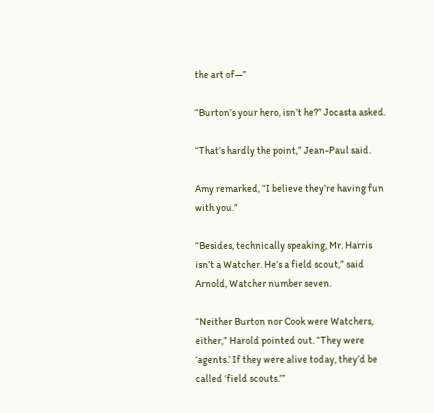the art of—”

“Burton’s your hero, isn’t he?” Jocasta asked.

“That’s hardly the point,” Jean-Paul said.

Amy remarked, “I believe they’re having fun with you.”

“Besides, technically speaking, Mr. Harris isn’t a Watcher. He’s a field scout,” said Arnold, Watcher number seven.

“Neither Burton nor Cook were Watchers, either,” Harold pointed out. “They were ‘agents.’ If they were alive today, they’d be called ‘field scouts.’”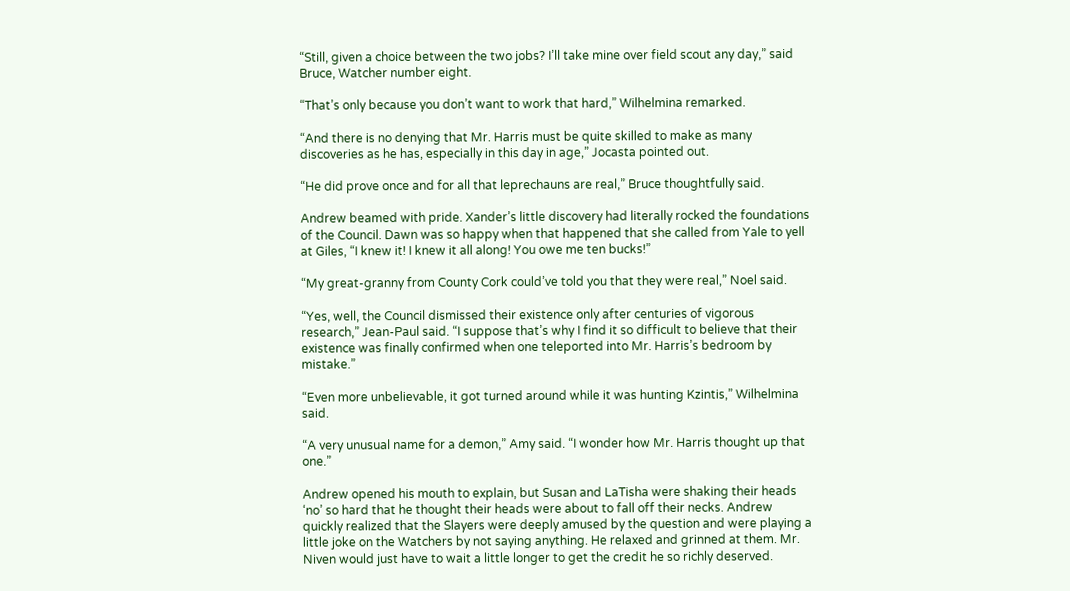“Still, given a choice between the two jobs? I’ll take mine over field scout any day,” said Bruce, Watcher number eight.

“That’s only because you don’t want to work that hard,” Wilhelmina remarked.

“And there is no denying that Mr. Harris must be quite skilled to make as many discoveries as he has, especially in this day in age,” Jocasta pointed out.

“He did prove once and for all that leprechauns are real,” Bruce thoughtfully said.

Andrew beamed with pride. Xander’s little discovery had literally rocked the foundations of the Council. Dawn was so happy when that happened that she called from Yale to yell at Giles, “I knew it! I knew it all along! You owe me ten bucks!”

“My great-granny from County Cork could’ve told you that they were real,” Noel said.

“Yes, well, the Council dismissed their existence only after centuries of vigorous research,” Jean-Paul said. “I suppose that’s why I find it so difficult to believe that their existence was finally confirmed when one teleported into Mr. Harris’s bedroom by mistake.”

“Even more unbelievable, it got turned around while it was hunting Kzintis,” Wilhelmina said.

“A very unusual name for a demon,” Amy said. “I wonder how Mr. Harris thought up that one.”

Andrew opened his mouth to explain, but Susan and LaTisha were shaking their heads ‘no’ so hard that he thought their heads were about to fall off their necks. Andrew quickly realized that the Slayers were deeply amused by the question and were playing a little joke on the Watchers by not saying anything. He relaxed and grinned at them. Mr. Niven would just have to wait a little longer to get the credit he so richly deserved.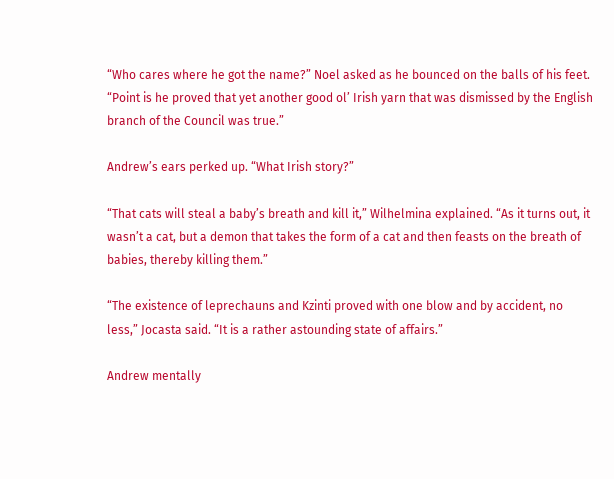“Who cares where he got the name?” Noel asked as he bounced on the balls of his feet. “Point is he proved that yet another good ol’ Irish yarn that was dismissed by the English branch of the Council was true.”

Andrew’s ears perked up. “What Irish story?”

“That cats will steal a baby’s breath and kill it,” Wilhelmina explained. “As it turns out, it wasn’t a cat, but a demon that takes the form of a cat and then feasts on the breath of babies, thereby killing them.”

“The existence of leprechauns and Kzinti proved with one blow and by accident, no less,” Jocasta said. “It is a rather astounding state of affairs.”

Andrew mentally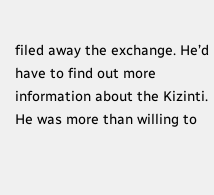filed away the exchange. He’d have to find out more information about the Kizinti. He was more than willing to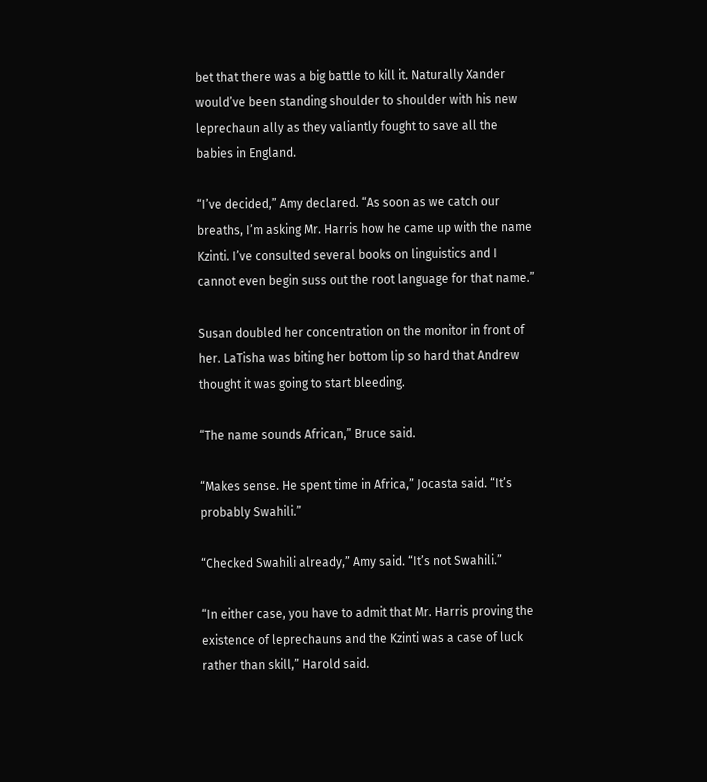bet that there was a big battle to kill it. Naturally Xander would’ve been standing shoulder to shoulder with his new leprechaun ally as they valiantly fought to save all the babies in England.

“I’ve decided,” Amy declared. “As soon as we catch our breaths, I’m asking Mr. Harris how he came up with the name Kzinti. I’ve consulted several books on linguistics and I cannot even begin suss out the root language for that name.”

Susan doubled her concentration on the monitor in front of her. LaTisha was biting her bottom lip so hard that Andrew thought it was going to start bleeding.

“The name sounds African,” Bruce said.

“Makes sense. He spent time in Africa,” Jocasta said. “It’s probably Swahili.”

“Checked Swahili already,” Amy said. “It’s not Swahili.”

“In either case, you have to admit that Mr. Harris proving the existence of leprechauns and the Kzinti was a case of luck rather than skill,” Harold said.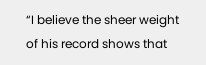“I believe the sheer weight of his record shows that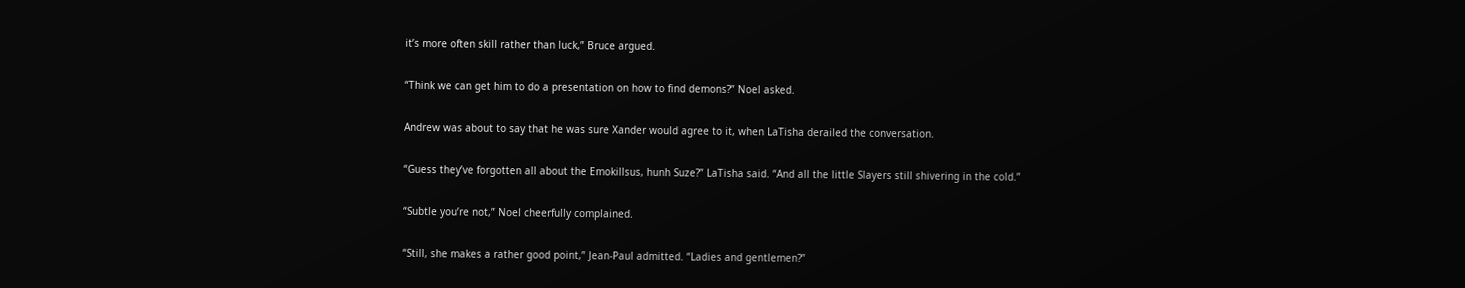it’s more often skill rather than luck,” Bruce argued.

“Think we can get him to do a presentation on how to find demons?” Noel asked.

Andrew was about to say that he was sure Xander would agree to it, when LaTisha derailed the conversation.

“Guess they’ve forgotten all about the Emokillsus, hunh Suze?” LaTisha said. “And all the little Slayers still shivering in the cold.”

“Subtle you’re not,” Noel cheerfully complained.

“Still, she makes a rather good point,” Jean-Paul admitted. “Ladies and gentlemen?”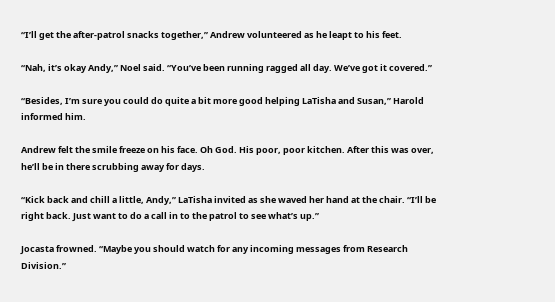“I’ll get the after-patrol snacks together,” Andrew volunteered as he leapt to his feet.

“Nah, it’s okay Andy,” Noel said. “You’ve been running ragged all day. We’ve got it covered.”

“Besides, I’m sure you could do quite a bit more good helping LaTisha and Susan,” Harold informed him.

Andrew felt the smile freeze on his face. Oh God. His poor, poor kitchen. After this was over, he’ll be in there scrubbing away for days.

“Kick back and chill a little, Andy,” LaTisha invited as she waved her hand at the chair. “I’ll be right back. Just want to do a call in to the patrol to see what’s up.”

Jocasta frowned. “Maybe you should watch for any incoming messages from Research Division.”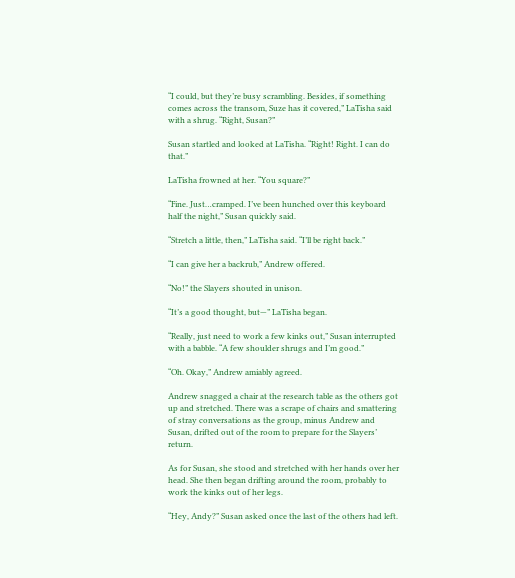“I could, but they’re busy scrambling. Besides, if something comes across the transom, Suze has it covered,” LaTisha said with a shrug. “Right, Susan?”

Susan startled and looked at LaTisha. “Right! Right. I can do that.”

LaTisha frowned at her. “You square?”

“Fine. Just…cramped. I’ve been hunched over this keyboard half the night,” Susan quickly said.

“Stretch a little, then,” LaTisha said. “I’ll be right back.”

“I can give her a backrub,” Andrew offered.

“No!” the Slayers shouted in unison.

“It’s a good thought, but—” LaTisha began.

“Really, just need to work a few kinks out,” Susan interrupted with a babble. “A few shoulder shrugs and I’m good.”

“Oh. Okay,” Andrew amiably agreed.

Andrew snagged a chair at the research table as the others got up and stretched. There was a scrape of chairs and smattering of stray conversations as the group, minus Andrew and Susan, drifted out of the room to prepare for the Slayers’ return.

As for Susan, she stood and stretched with her hands over her head. She then began drifting around the room, probably to work the kinks out of her legs.

“Hey, Andy?” Susan asked once the last of the others had left.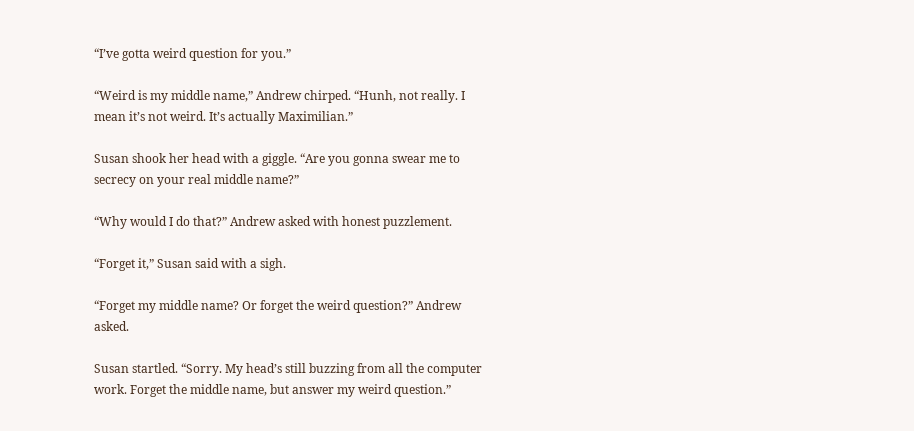“I’ve gotta weird question for you.”

“Weird is my middle name,” Andrew chirped. “Hunh, not really. I mean it’s not weird. It’s actually Maximilian.”

Susan shook her head with a giggle. “Are you gonna swear me to secrecy on your real middle name?”

“Why would I do that?” Andrew asked with honest puzzlement.

“Forget it,” Susan said with a sigh.

“Forget my middle name? Or forget the weird question?” Andrew asked.

Susan startled. “Sorry. My head’s still buzzing from all the computer work. Forget the middle name, but answer my weird question.”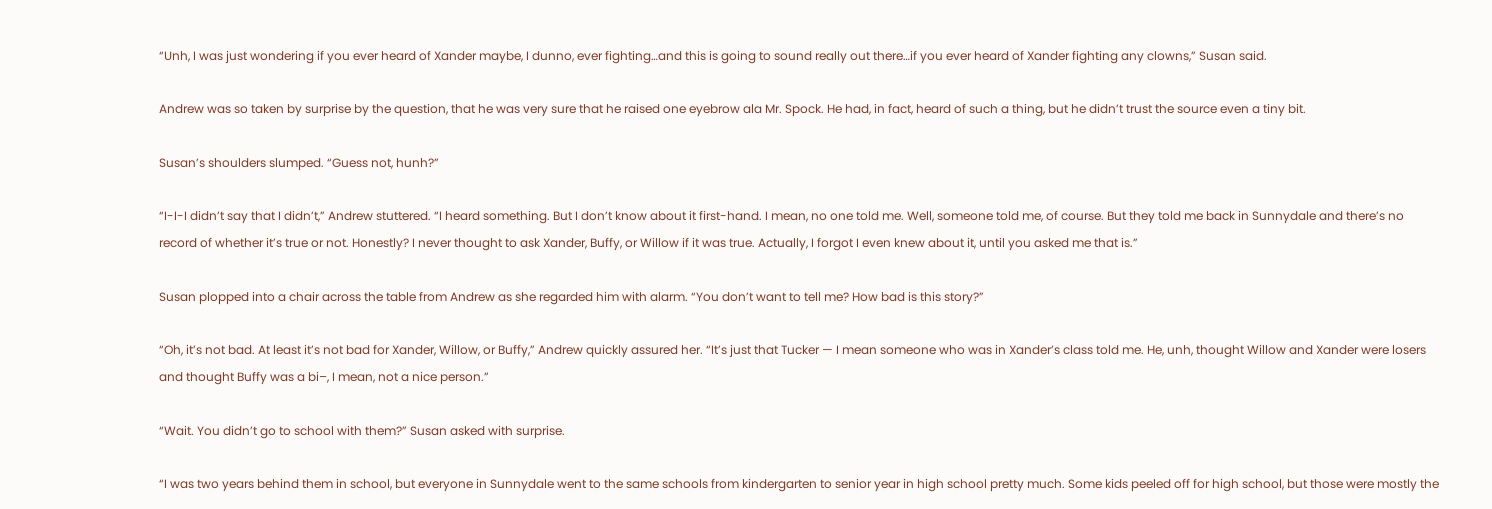“Unh, I was just wondering if you ever heard of Xander maybe, I dunno, ever fighting…and this is going to sound really out there…if you ever heard of Xander fighting any clowns,” Susan said.

Andrew was so taken by surprise by the question, that he was very sure that he raised one eyebrow ala Mr. Spock. He had, in fact, heard of such a thing, but he didn’t trust the source even a tiny bit.

Susan’s shoulders slumped. “Guess not, hunh?”

“I-I-I didn’t say that I didn’t,” Andrew stuttered. “I heard something. But I don’t know about it first-hand. I mean, no one told me. Well, someone told me, of course. But they told me back in Sunnydale and there’s no record of whether it’s true or not. Honestly? I never thought to ask Xander, Buffy, or Willow if it was true. Actually, I forgot I even knew about it, until you asked me that is.”

Susan plopped into a chair across the table from Andrew as she regarded him with alarm. “You don’t want to tell me? How bad is this story?”

“Oh, it’s not bad. At least it’s not bad for Xander, Willow, or Buffy,” Andrew quickly assured her. “It’s just that Tucker — I mean someone who was in Xander’s class told me. He, unh, thought Willow and Xander were losers and thought Buffy was a bi–, I mean, not a nice person.”

“Wait. You didn’t go to school with them?” Susan asked with surprise.

“I was two years behind them in school, but everyone in Sunnydale went to the same schools from kindergarten to senior year in high school pretty much. Some kids peeled off for high school, but those were mostly the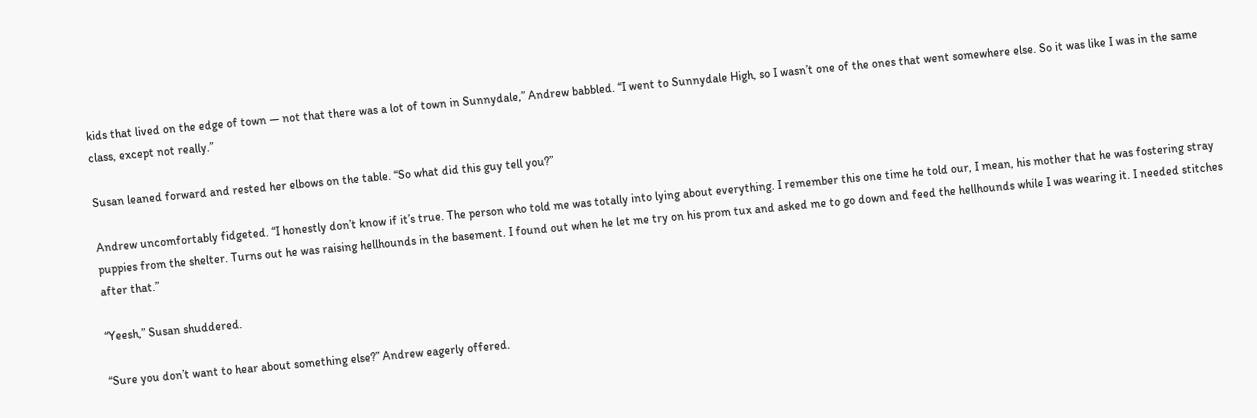kids that lived on the edge of town — not that there was a lot of town in Sunnydale,” Andrew babbled. “I went to Sunnydale High, so I wasn’t one of the ones that went somewhere else. So it was like I was in the same class, except not really.”

Susan leaned forward and rested her elbows on the table. “So what did this guy tell you?”

Andrew uncomfortably fidgeted. “I honestly don’t know if it’s true. The person who told me was totally into lying about everything. I remember this one time he told our, I mean, his mother that he was fostering stray puppies from the shelter. Turns out he was raising hellhounds in the basement. I found out when he let me try on his prom tux and asked me to go down and feed the hellhounds while I was wearing it. I needed stitches after that.”

“Yeesh,” Susan shuddered.

“Sure you don’t want to hear about something else?” Andrew eagerly offered.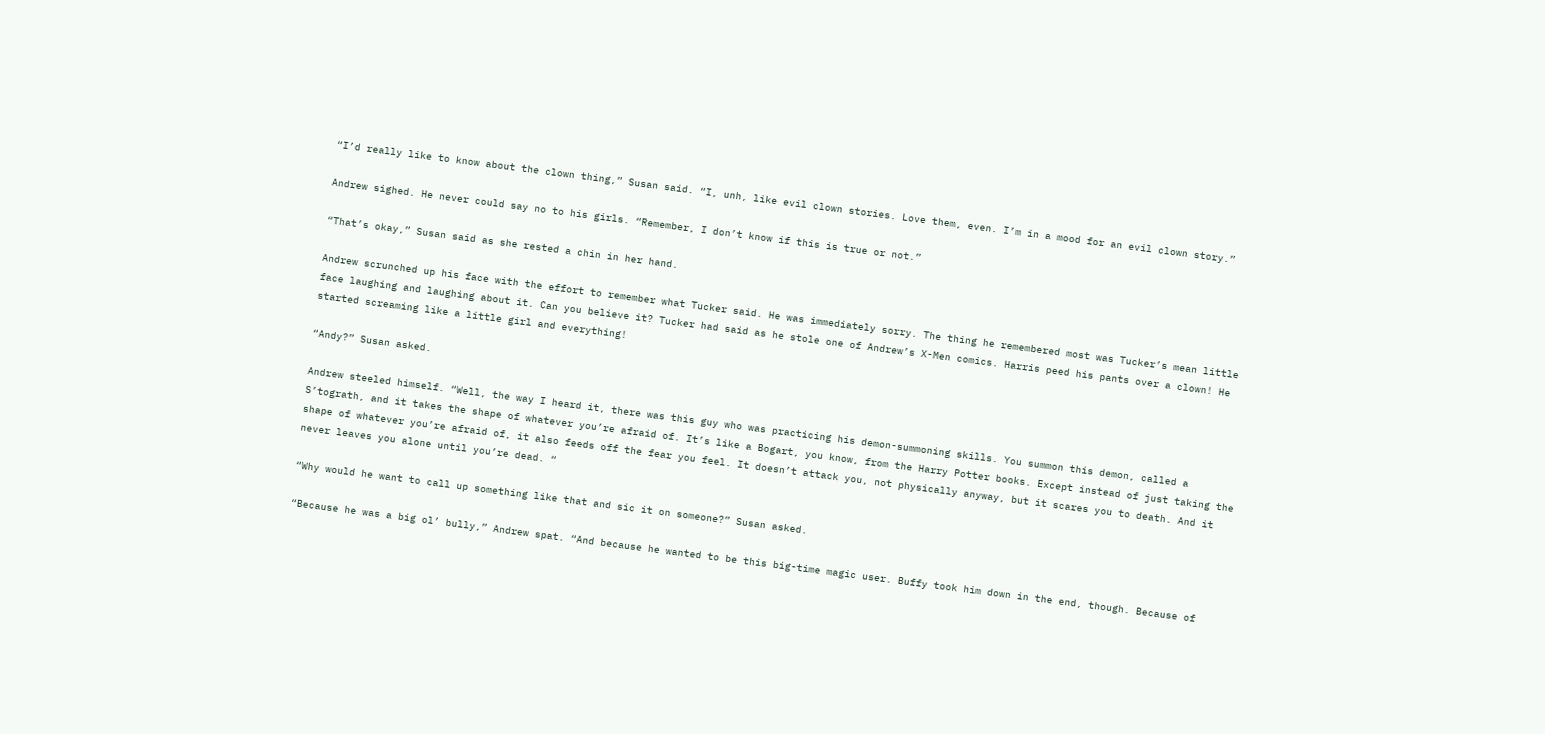“I’d really like to know about the clown thing,” Susan said. “I, unh, like evil clown stories. Love them, even. I’m in a mood for an evil clown story.”

Andrew sighed. He never could say no to his girls. “Remember, I don’t know if this is true or not.”

“That’s okay,” Susan said as she rested a chin in her hand.

Andrew scrunched up his face with the effort to remember what Tucker said. He was immediately sorry. The thing he remembered most was Tucker’s mean little face laughing and laughing about it. Can you believe it? Tucker had said as he stole one of Andrew’s X-Men comics. Harris peed his pants over a clown! He started screaming like a little girl and everything!

“Andy?” Susan asked.

Andrew steeled himself. “Well, the way I heard it, there was this guy who was practicing his demon-summoning skills. You summon this demon, called a S’tograth, and it takes the shape of whatever you’re afraid of. It’s like a Bogart, you know, from the Harry Potter books. Except instead of just taking the shape of whatever you’re afraid of, it also feeds off the fear you feel. It doesn’t attack you, not physically anyway, but it scares you to death. And it never leaves you alone until you’re dead. “

“Why would he want to call up something like that and sic it on someone?” Susan asked.

“Because he was a big ol’ bully,” Andrew spat. “And because he wanted to be this big-time magic user. Buffy took him down in the end, though. Because of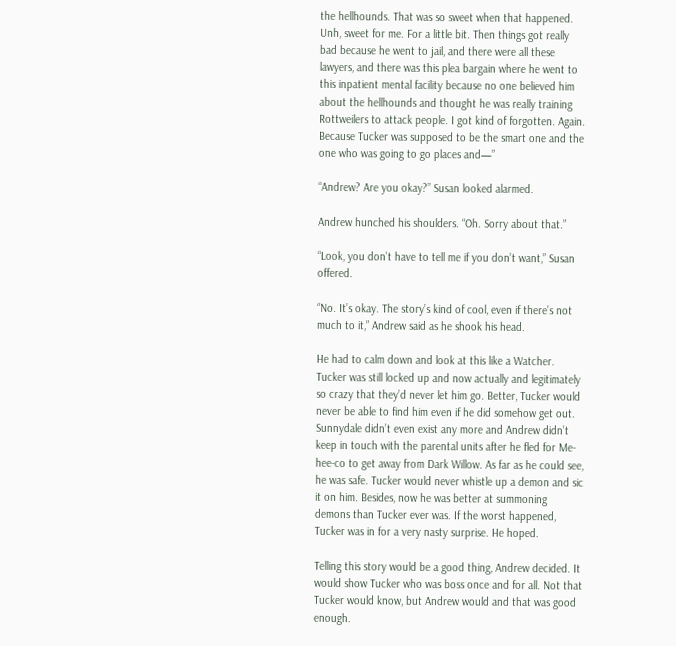the hellhounds. That was so sweet when that happened. Unh, sweet for me. For a little bit. Then things got really bad because he went to jail, and there were all these lawyers, and there was this plea bargain where he went to this inpatient mental facility because no one believed him about the hellhounds and thought he was really training Rottweilers to attack people. I got kind of forgotten. Again. Because Tucker was supposed to be the smart one and the one who was going to go places and—”

“Andrew? Are you okay?” Susan looked alarmed.

Andrew hunched his shoulders. “Oh. Sorry about that.”

“Look, you don’t have to tell me if you don’t want,” Susan offered.

“No. It’s okay. The story’s kind of cool, even if there’s not much to it,” Andrew said as he shook his head.

He had to calm down and look at this like a Watcher. Tucker was still locked up and now actually and legitimately so crazy that they’d never let him go. Better, Tucker would never be able to find him even if he did somehow get out. Sunnydale didn’t even exist any more and Andrew didn’t keep in touch with the parental units after he fled for Me-hee-co to get away from Dark Willow. As far as he could see, he was safe. Tucker would never whistle up a demon and sic it on him. Besides, now he was better at summoning demons than Tucker ever was. If the worst happened, Tucker was in for a very nasty surprise. He hoped.

Telling this story would be a good thing, Andrew decided. It would show Tucker who was boss once and for all. Not that Tucker would know, but Andrew would and that was good enough.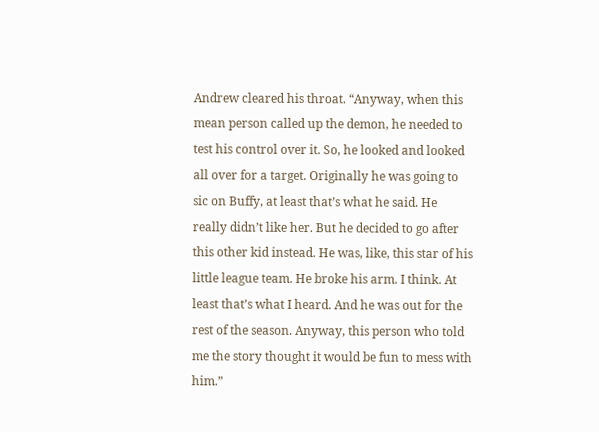Andrew cleared his throat. “Anyway, when this mean person called up the demon, he needed to test his control over it. So, he looked and looked all over for a target. Originally he was going to sic on Buffy, at least that’s what he said. He really didn’t like her. But he decided to go after this other kid instead. He was, like, this star of his little league team. He broke his arm. I think. At least that’s what I heard. And he was out for the rest of the season. Anyway, this person who told me the story thought it would be fun to mess with him.”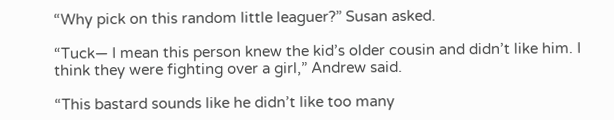“Why pick on this random little leaguer?” Susan asked.

“Tuck— I mean this person knew the kid’s older cousin and didn’t like him. I think they were fighting over a girl,” Andrew said.

“This bastard sounds like he didn’t like too many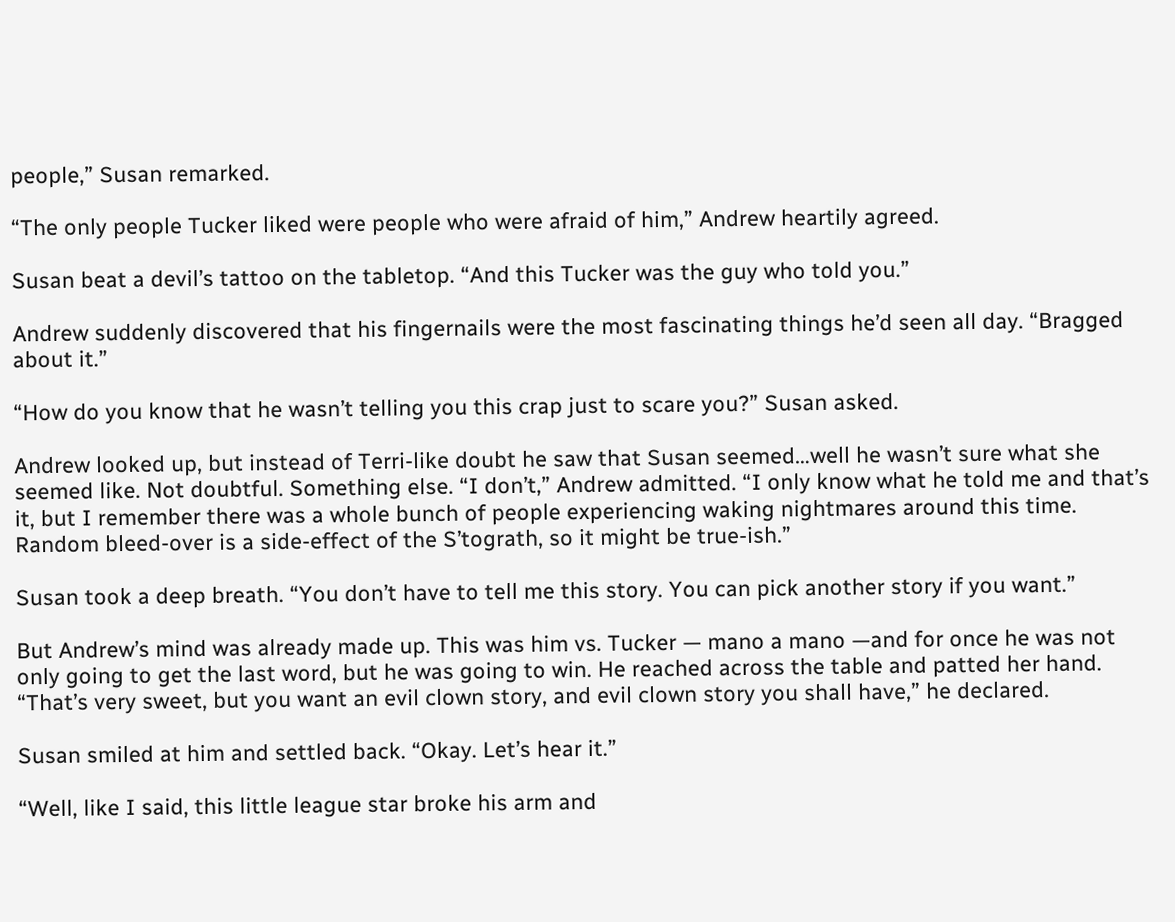people,” Susan remarked.

“The only people Tucker liked were people who were afraid of him,” Andrew heartily agreed.

Susan beat a devil’s tattoo on the tabletop. “And this Tucker was the guy who told you.”

Andrew suddenly discovered that his fingernails were the most fascinating things he’d seen all day. “Bragged about it.”

“How do you know that he wasn’t telling you this crap just to scare you?” Susan asked.

Andrew looked up, but instead of Terri-like doubt he saw that Susan seemed…well he wasn’t sure what she seemed like. Not doubtful. Something else. “I don’t,” Andrew admitted. “I only know what he told me and that’s it, but I remember there was a whole bunch of people experiencing waking nightmares around this time. Random bleed-over is a side-effect of the S’tograth, so it might be true-ish.”

Susan took a deep breath. “You don’t have to tell me this story. You can pick another story if you want.”

But Andrew’s mind was already made up. This was him vs. Tucker — mano a mano —and for once he was not only going to get the last word, but he was going to win. He reached across the table and patted her hand. “That’s very sweet, but you want an evil clown story, and evil clown story you shall have,” he declared.

Susan smiled at him and settled back. “Okay. Let’s hear it.”

“Well, like I said, this little league star broke his arm and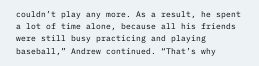couldn’t play any more. As a result, he spent a lot of time alone, because all his friends were still busy practicing and playing baseball,” Andrew continued. “That’s why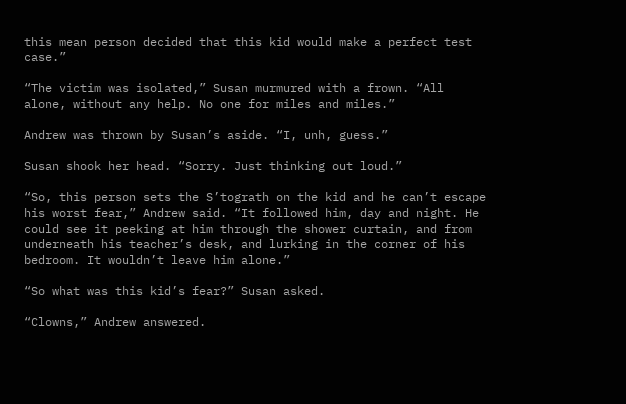this mean person decided that this kid would make a perfect test case.”

“The victim was isolated,” Susan murmured with a frown. “All alone, without any help. No one for miles and miles.”

Andrew was thrown by Susan’s aside. “I, unh, guess.”

Susan shook her head. “Sorry. Just thinking out loud.”

“So, this person sets the S’tograth on the kid and he can’t escape his worst fear,” Andrew said. “It followed him, day and night. He could see it peeking at him through the shower curtain, and from underneath his teacher’s desk, and lurking in the corner of his bedroom. It wouldn’t leave him alone.”

“So what was this kid’s fear?” Susan asked.

“Clowns,” Andrew answered.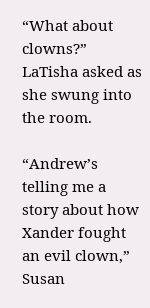“What about clowns?” LaTisha asked as she swung into the room.

“Andrew’s telling me a story about how Xander fought an evil clown,” Susan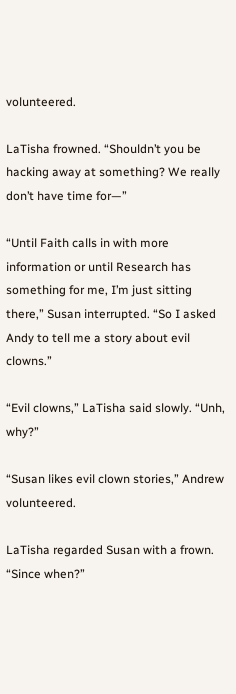volunteered.

LaTisha frowned. “Shouldn’t you be hacking away at something? We really don’t have time for—”

“Until Faith calls in with more information or until Research has something for me, I’m just sitting there,” Susan interrupted. “So I asked Andy to tell me a story about evil clowns.”

“Evil clowns,” LaTisha said slowly. “Unh, why?”

“Susan likes evil clown stories,” Andrew volunteered.

LaTisha regarded Susan with a frown. “Since when?”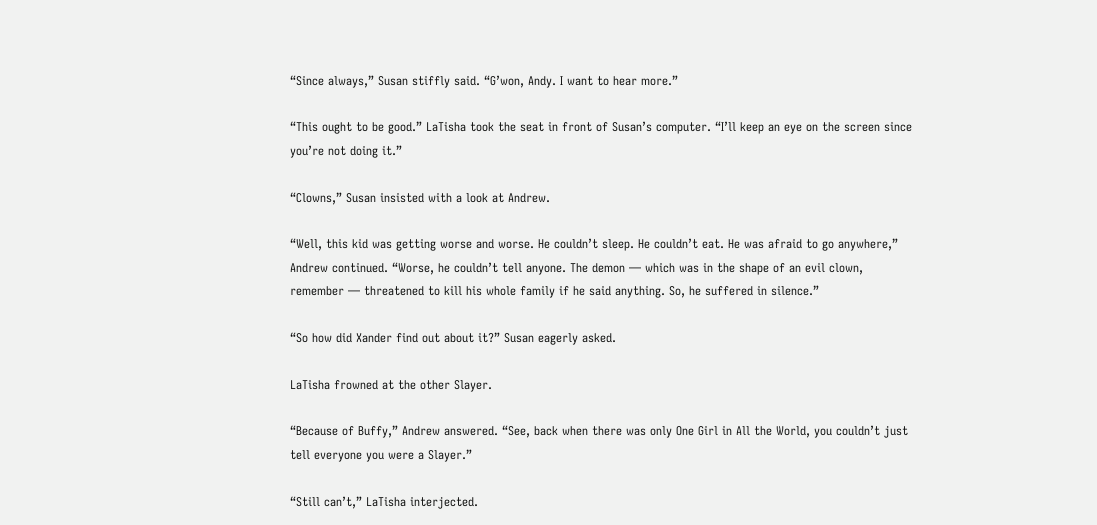“Since always,” Susan stiffly said. “G’won, Andy. I want to hear more.”

“This ought to be good.” LaTisha took the seat in front of Susan’s computer. “I’ll keep an eye on the screen since you’re not doing it.”

“Clowns,” Susan insisted with a look at Andrew.

“Well, this kid was getting worse and worse. He couldn’t sleep. He couldn’t eat. He was afraid to go anywhere,” Andrew continued. “Worse, he couldn’t tell anyone. The demon — which was in the shape of an evil clown, remember — threatened to kill his whole family if he said anything. So, he suffered in silence.”

“So how did Xander find out about it?” Susan eagerly asked.

LaTisha frowned at the other Slayer.

“Because of Buffy,” Andrew answered. “See, back when there was only One Girl in All the World, you couldn’t just tell everyone you were a Slayer.”

“Still can’t,” LaTisha interjected.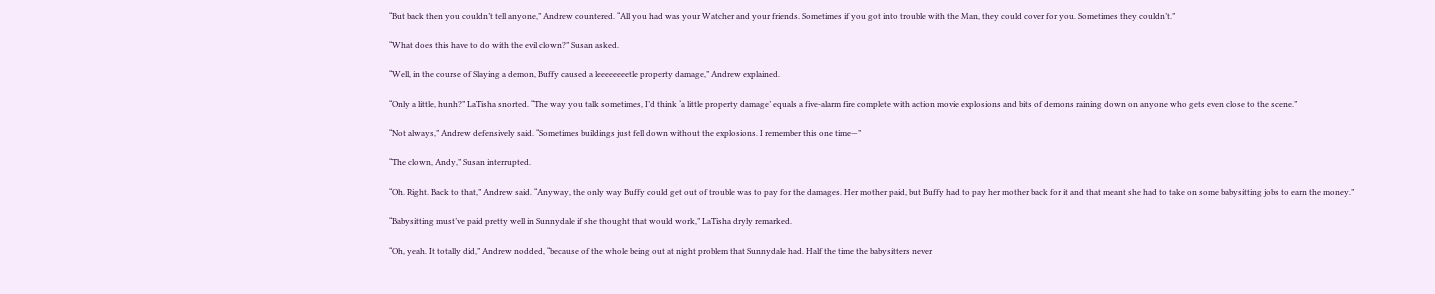“But back then you couldn’t tell anyone,” Andrew countered. “All you had was your Watcher and your friends. Sometimes if you got into trouble with the Man, they could cover for you. Sometimes they couldn’t.”

“What does this have to do with the evil clown?” Susan asked.

“Well, in the course of Slaying a demon, Buffy caused a leeeeeeeetle property damage,” Andrew explained.

“Only a little, hunh?” LaTisha snorted. “The way you talk sometimes, I’d think ‘a little property damage’ equals a five-alarm fire complete with action movie explosions and bits of demons raining down on anyone who gets even close to the scene.”

“Not always,” Andrew defensively said. “Sometimes buildings just fell down without the explosions. I remember this one time—”

“The clown, Andy,” Susan interrupted.

“Oh. Right. Back to that,” Andrew said. “Anyway, the only way Buffy could get out of trouble was to pay for the damages. Her mother paid, but Buffy had to pay her mother back for it and that meant she had to take on some babysitting jobs to earn the money.”

“Babysitting must’ve paid pretty well in Sunnydale if she thought that would work,” LaTisha dryly remarked.

“Oh, yeah. It totally did,” Andrew nodded, “because of the whole being out at night problem that Sunnydale had. Half the time the babysitters never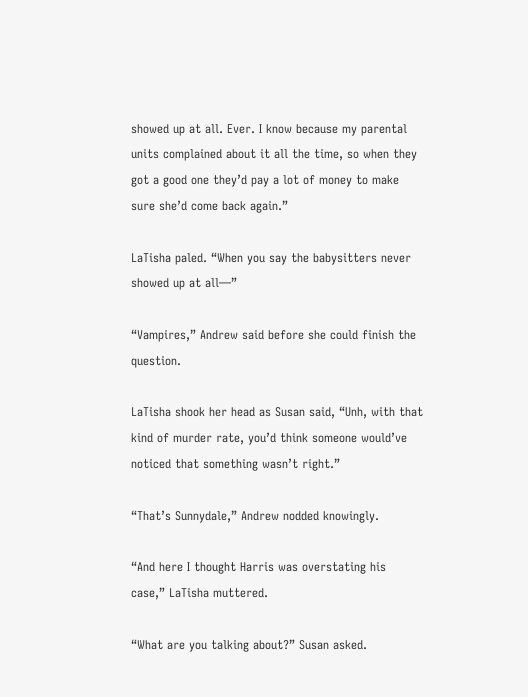showed up at all. Ever. I know because my parental units complained about it all the time, so when they got a good one they’d pay a lot of money to make sure she’d come back again.”

LaTisha paled. “When you say the babysitters never showed up at all—”

“Vampires,” Andrew said before she could finish the question.

LaTisha shook her head as Susan said, “Unh, with that kind of murder rate, you’d think someone would’ve noticed that something wasn’t right.”

“That’s Sunnydale,” Andrew nodded knowingly.

“And here I thought Harris was overstating his case,” LaTisha muttered.

“What are you talking about?” Susan asked.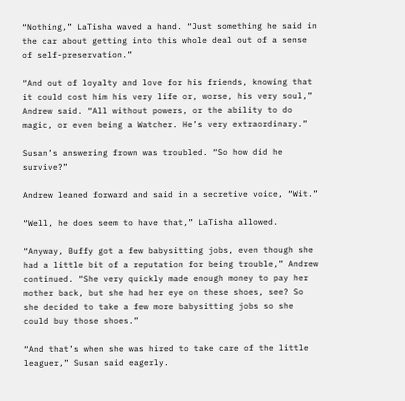“Nothing,” LaTisha waved a hand. “Just something he said in the car about getting into this whole deal out of a sense of self-preservation.”

“And out of loyalty and love for his friends, knowing that it could cost him his very life or, worse, his very soul,” Andrew said. “All without powers, or the ability to do magic, or even being a Watcher. He’s very extraordinary.”

Susan’s answering frown was troubled. “So how did he survive?”

Andrew leaned forward and said in a secretive voice, “Wit.”

“Well, he does seem to have that,” LaTisha allowed.

“Anyway, Buffy got a few babysitting jobs, even though she had a little bit of a reputation for being trouble,” Andrew continued. “She very quickly made enough money to pay her mother back, but she had her eye on these shoes, see? So she decided to take a few more babysitting jobs so she could buy those shoes.”

“And that’s when she was hired to take care of the little leaguer,” Susan said eagerly.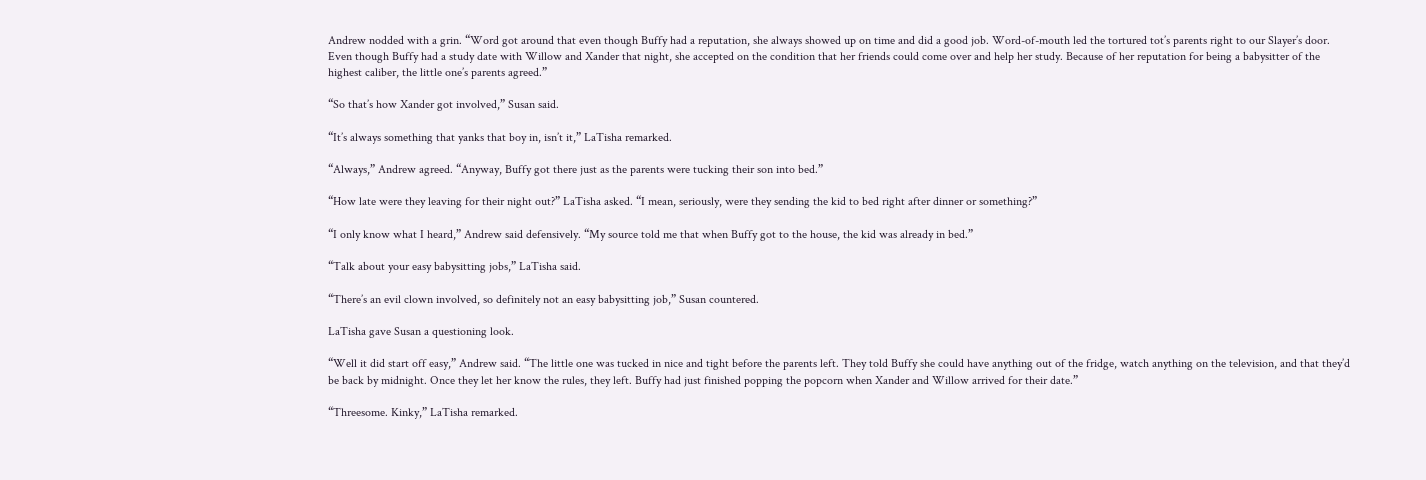Andrew nodded with a grin. “Word got around that even though Buffy had a reputation, she always showed up on time and did a good job. Word-of-mouth led the tortured tot’s parents right to our Slayer’s door. Even though Buffy had a study date with Willow and Xander that night, she accepted on the condition that her friends could come over and help her study. Because of her reputation for being a babysitter of the highest caliber, the little one’s parents agreed.”

“So that’s how Xander got involved,” Susan said.

“It’s always something that yanks that boy in, isn’t it,” LaTisha remarked.

“Always,” Andrew agreed. “Anyway, Buffy got there just as the parents were tucking their son into bed.”

“How late were they leaving for their night out?” LaTisha asked. “I mean, seriously, were they sending the kid to bed right after dinner or something?”

“I only know what I heard,” Andrew said defensively. “My source told me that when Buffy got to the house, the kid was already in bed.”

“Talk about your easy babysitting jobs,” LaTisha said.

“There’s an evil clown involved, so definitely not an easy babysitting job,” Susan countered.

LaTisha gave Susan a questioning look.

“Well it did start off easy,” Andrew said. “The little one was tucked in nice and tight before the parents left. They told Buffy she could have anything out of the fridge, watch anything on the television, and that they’d be back by midnight. Once they let her know the rules, they left. Buffy had just finished popping the popcorn when Xander and Willow arrived for their date.”

“Threesome. Kinky,” LaTisha remarked.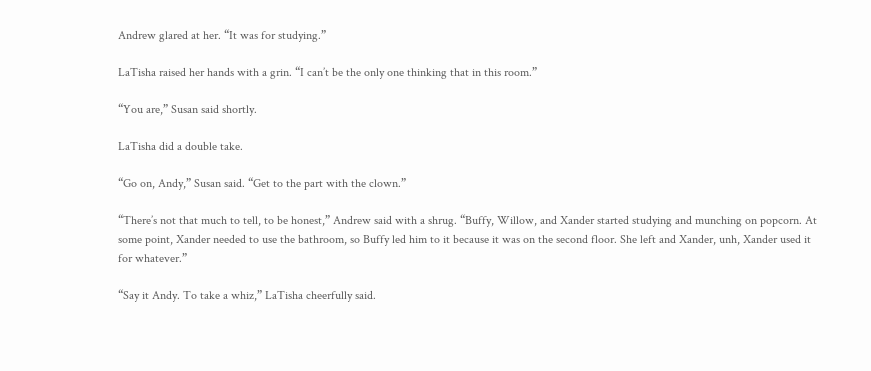Andrew glared at her. “It was for studying.”

LaTisha raised her hands with a grin. “I can’t be the only one thinking that in this room.”

“You are,” Susan said shortly.

LaTisha did a double take.

“Go on, Andy,” Susan said. “Get to the part with the clown.”

“There’s not that much to tell, to be honest,” Andrew said with a shrug. “Buffy, Willow, and Xander started studying and munching on popcorn. At some point, Xander needed to use the bathroom, so Buffy led him to it because it was on the second floor. She left and Xander, unh, Xander used it for whatever.”

“Say it Andy. To take a whiz,” LaTisha cheerfully said.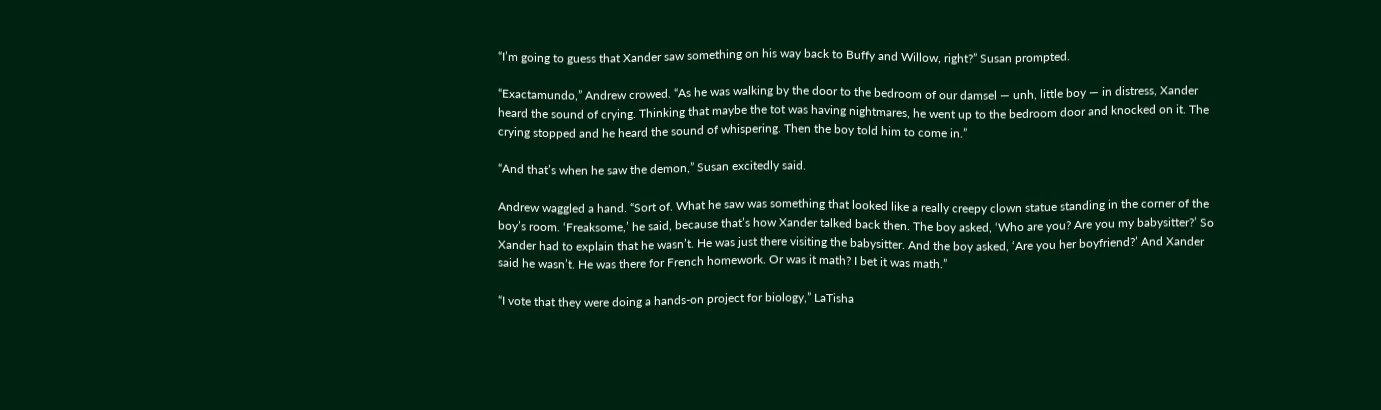“I’m going to guess that Xander saw something on his way back to Buffy and Willow, right?” Susan prompted.

“Exactamundo,” Andrew crowed. “As he was walking by the door to the bedroom of our damsel — unh, little boy — in distress, Xander heard the sound of crying. Thinking that maybe the tot was having nightmares, he went up to the bedroom door and knocked on it. The crying stopped and he heard the sound of whispering. Then the boy told him to come in.”

“And that’s when he saw the demon,” Susan excitedly said.

Andrew waggled a hand. “Sort of. What he saw was something that looked like a really creepy clown statue standing in the corner of the boy’s room. ‘Freaksome,’ he said, because that’s how Xander talked back then. The boy asked, ‘Who are you? Are you my babysitter?’ So Xander had to explain that he wasn’t. He was just there visiting the babysitter. And the boy asked, ‘Are you her boyfriend?’ And Xander said he wasn’t. He was there for French homework. Or was it math? I bet it was math.”

“I vote that they were doing a hands-on project for biology,” LaTisha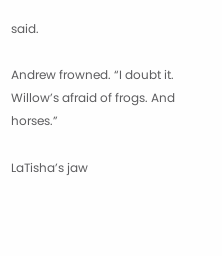said.

Andrew frowned. “I doubt it. Willow’s afraid of frogs. And horses.”

LaTisha’s jaw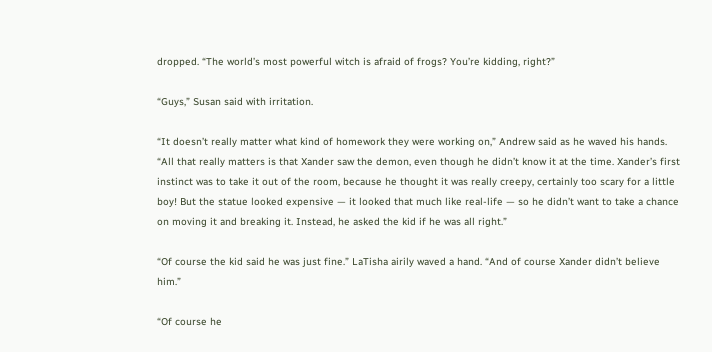dropped. “The world’s most powerful witch is afraid of frogs? You’re kidding, right?”

“Guys,” Susan said with irritation.

“It doesn’t really matter what kind of homework they were working on,” Andrew said as he waved his hands. “All that really matters is that Xander saw the demon, even though he didn’t know it at the time. Xander’s first instinct was to take it out of the room, because he thought it was really creepy, certainly too scary for a little boy! But the statue looked expensive — it looked that much like real-life — so he didn’t want to take a chance on moving it and breaking it. Instead, he asked the kid if he was all right.”

“Of course the kid said he was just fine.” LaTisha airily waved a hand. “And of course Xander didn’t believe him.”

“Of course he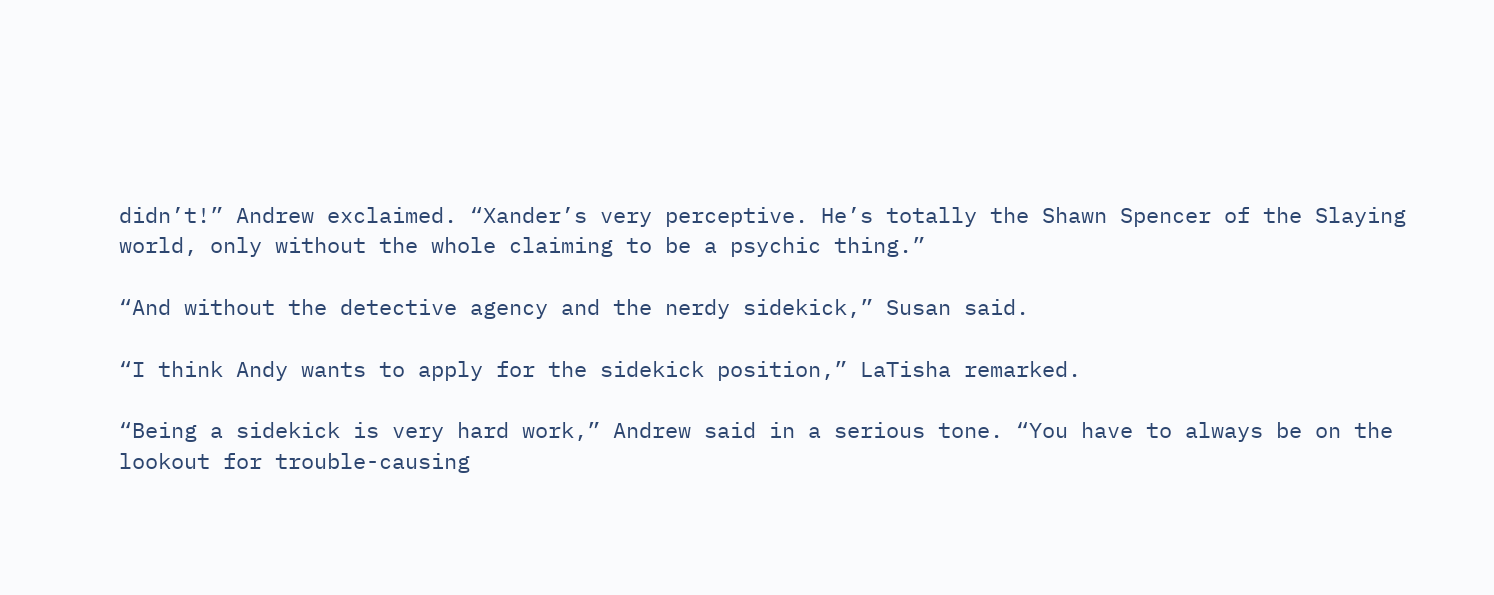didn’t!” Andrew exclaimed. “Xander’s very perceptive. He’s totally the Shawn Spencer of the Slaying world, only without the whole claiming to be a psychic thing.”

“And without the detective agency and the nerdy sidekick,” Susan said.

“I think Andy wants to apply for the sidekick position,” LaTisha remarked.

“Being a sidekick is very hard work,” Andrew said in a serious tone. “You have to always be on the lookout for trouble-causing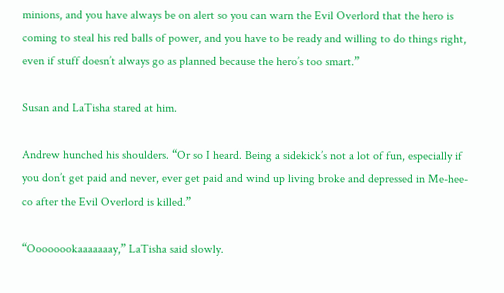minions, and you have always be on alert so you can warn the Evil Overlord that the hero is coming to steal his red balls of power, and you have to be ready and willing to do things right, even if stuff doesn’t always go as planned because the hero’s too smart.”

Susan and LaTisha stared at him.

Andrew hunched his shoulders. “Or so I heard. Being a sidekick’s not a lot of fun, especially if you don’t get paid and never, ever get paid and wind up living broke and depressed in Me-hee-co after the Evil Overlord is killed.”

“Oooooookaaaaaaay,” LaTisha said slowly.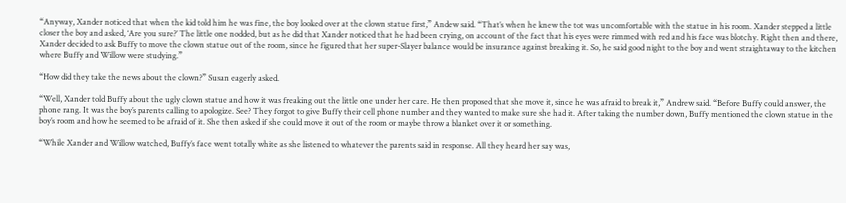“Anyway, Xander noticed that when the kid told him he was fine, the boy looked over at the clown statue first,” Andew said. “That’s when he knew the tot was uncomfortable with the statue in his room. Xander stepped a little closer the boy and asked, ‘Are you sure?’ The little one nodded, but as he did that Xander noticed that he had been crying, on account of the fact that his eyes were rimmed with red and his face was blotchy. Right then and there, Xander decided to ask Buffy to move the clown statue out of the room, since he figured that her super-Slayer balance would be insurance against breaking it. So, he said good night to the boy and went straightaway to the kitchen where Buffy and Willow were studying.”

“How did they take the news about the clown?” Susan eagerly asked.

“Well, Xander told Buffy about the ugly clown statue and how it was freaking out the little one under her care. He then proposed that she move it, since he was afraid to break it,” Andrew said. “Before Buffy could answer, the phone rang. It was the boy’s parents calling to apologize. See? They forgot to give Buffy their cell phone number and they wanted to make sure she had it. After taking the number down, Buffy mentioned the clown statue in the boy’s room and how he seemed to be afraid of it. She then asked if she could move it out of the room or maybe throw a blanket over it or something.

“While Xander and Willow watched, Buffy’s face went totally white as she listened to whatever the parents said in response. All they heard her say was,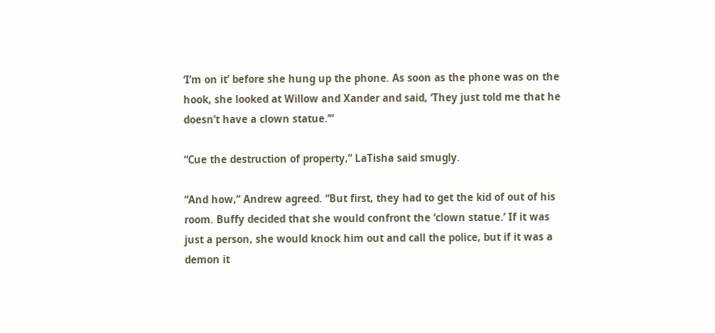‘I’m on it’ before she hung up the phone. As soon as the phone was on the hook, she looked at Willow and Xander and said, ‘They just told me that he doesn’t have a clown statue.’”

“Cue the destruction of property,” LaTisha said smugly.

“And how,” Andrew agreed. “But first, they had to get the kid of out of his room. Buffy decided that she would confront the ‘clown statue.’ If it was just a person, she would knock him out and call the police, but if it was a demon it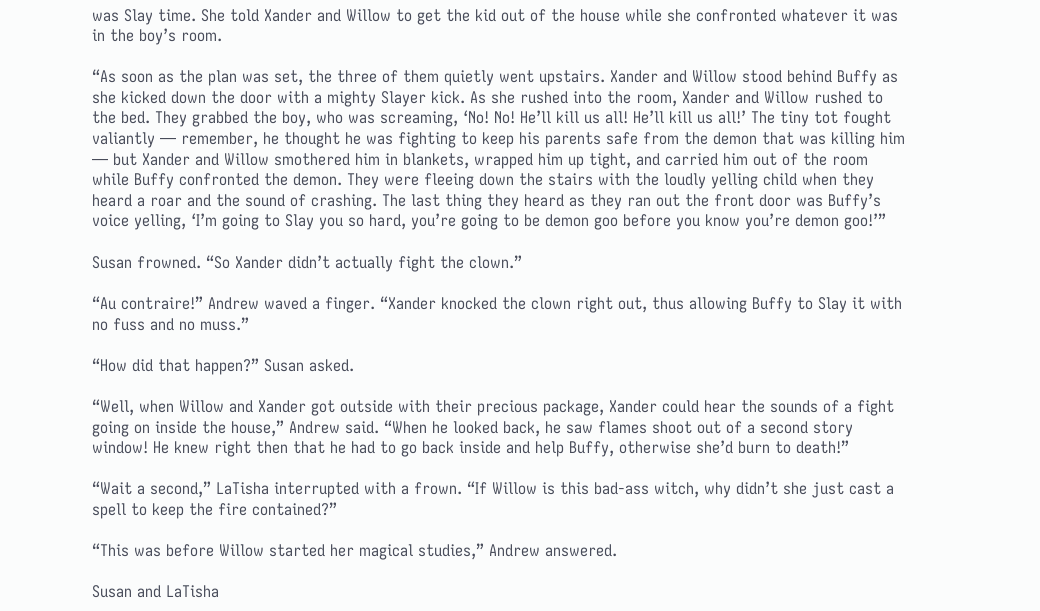was Slay time. She told Xander and Willow to get the kid out of the house while she confronted whatever it was in the boy’s room.

“As soon as the plan was set, the three of them quietly went upstairs. Xander and Willow stood behind Buffy as she kicked down the door with a mighty Slayer kick. As she rushed into the room, Xander and Willow rushed to the bed. They grabbed the boy, who was screaming, ‘No! No! He’ll kill us all! He’ll kill us all!’ The tiny tot fought valiantly — remember, he thought he was fighting to keep his parents safe from the demon that was killing him — but Xander and Willow smothered him in blankets, wrapped him up tight, and carried him out of the room while Buffy confronted the demon. They were fleeing down the stairs with the loudly yelling child when they heard a roar and the sound of crashing. The last thing they heard as they ran out the front door was Buffy’s voice yelling, ‘I’m going to Slay you so hard, you’re going to be demon goo before you know you’re demon goo!’”

Susan frowned. “So Xander didn’t actually fight the clown.”

“Au contraire!” Andrew waved a finger. “Xander knocked the clown right out, thus allowing Buffy to Slay it with no fuss and no muss.”

“How did that happen?” Susan asked.

“Well, when Willow and Xander got outside with their precious package, Xander could hear the sounds of a fight going on inside the house,” Andrew said. “When he looked back, he saw flames shoot out of a second story window! He knew right then that he had to go back inside and help Buffy, otherwise she’d burn to death!”

“Wait a second,” LaTisha interrupted with a frown. “If Willow is this bad-ass witch, why didn’t she just cast a spell to keep the fire contained?”

“This was before Willow started her magical studies,” Andrew answered.

Susan and LaTisha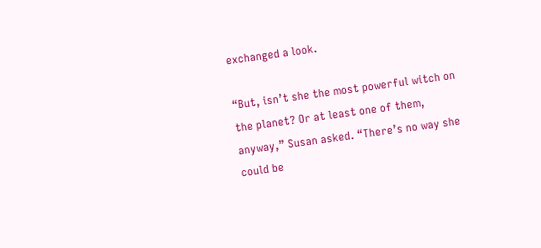exchanged a look.

“But, isn’t she the most powerful witch on the planet? Or at least one of them, anyway,” Susan asked. “There’s no way she could be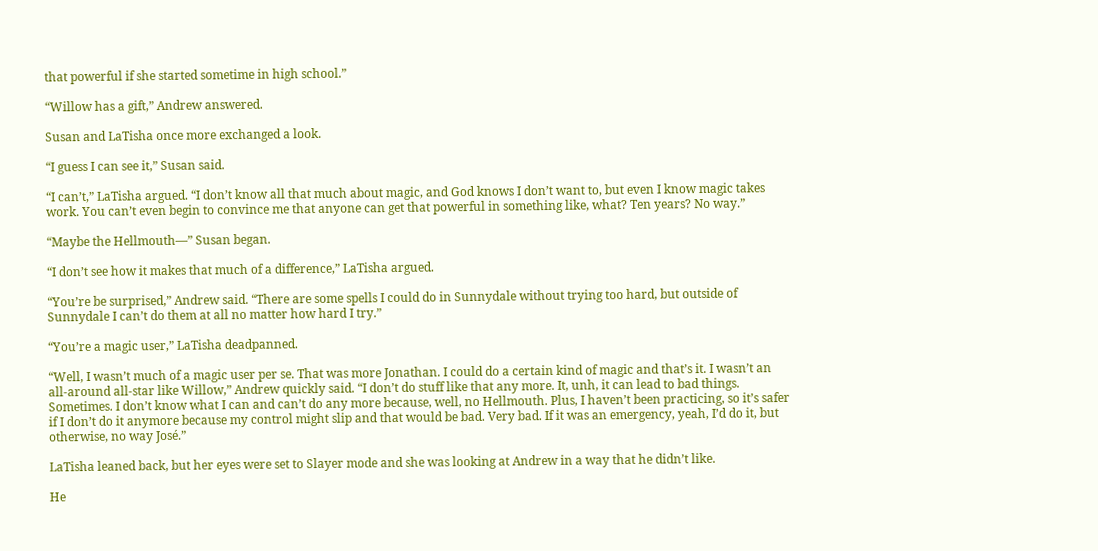that powerful if she started sometime in high school.”

“Willow has a gift,” Andrew answered.

Susan and LaTisha once more exchanged a look.

“I guess I can see it,” Susan said.

“I can’t,” LaTisha argued. “I don’t know all that much about magic, and God knows I don’t want to, but even I know magic takes work. You can’t even begin to convince me that anyone can get that powerful in something like, what? Ten years? No way.”

“Maybe the Hellmouth—” Susan began.

“I don’t see how it makes that much of a difference,” LaTisha argued.

“You’re be surprised,” Andrew said. “There are some spells I could do in Sunnydale without trying too hard, but outside of Sunnydale I can’t do them at all no matter how hard I try.”

“You’re a magic user,” LaTisha deadpanned.

“Well, I wasn’t much of a magic user per se. That was more Jonathan. I could do a certain kind of magic and that’s it. I wasn’t an all-around all-star like Willow,” Andrew quickly said. “I don’t do stuff like that any more. It, unh, it can lead to bad things. Sometimes. I don’t know what I can and can’t do any more because, well, no Hellmouth. Plus, I haven’t been practicing, so it’s safer if I don’t do it anymore because my control might slip and that would be bad. Very bad. If it was an emergency, yeah, I’d do it, but otherwise, no way José.”

LaTisha leaned back, but her eyes were set to Slayer mode and she was looking at Andrew in a way that he didn’t like.

He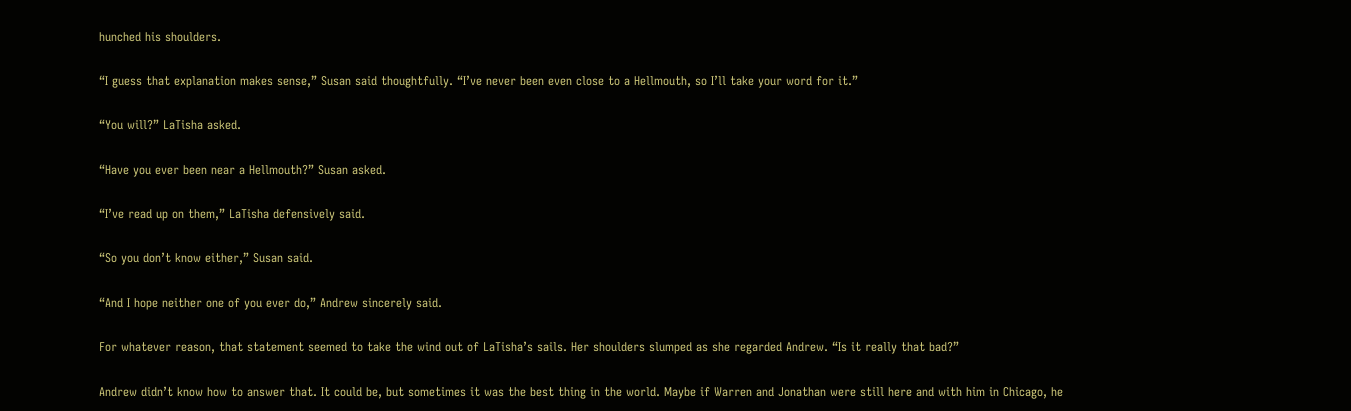hunched his shoulders.

“I guess that explanation makes sense,” Susan said thoughtfully. “I’ve never been even close to a Hellmouth, so I’ll take your word for it.”

“You will?” LaTisha asked.

“Have you ever been near a Hellmouth?” Susan asked.

“I’ve read up on them,” LaTisha defensively said.

“So you don’t know either,” Susan said.

“And I hope neither one of you ever do,” Andrew sincerely said.

For whatever reason, that statement seemed to take the wind out of LaTisha’s sails. Her shoulders slumped as she regarded Andrew. “Is it really that bad?”

Andrew didn’t know how to answer that. It could be, but sometimes it was the best thing in the world. Maybe if Warren and Jonathan were still here and with him in Chicago, he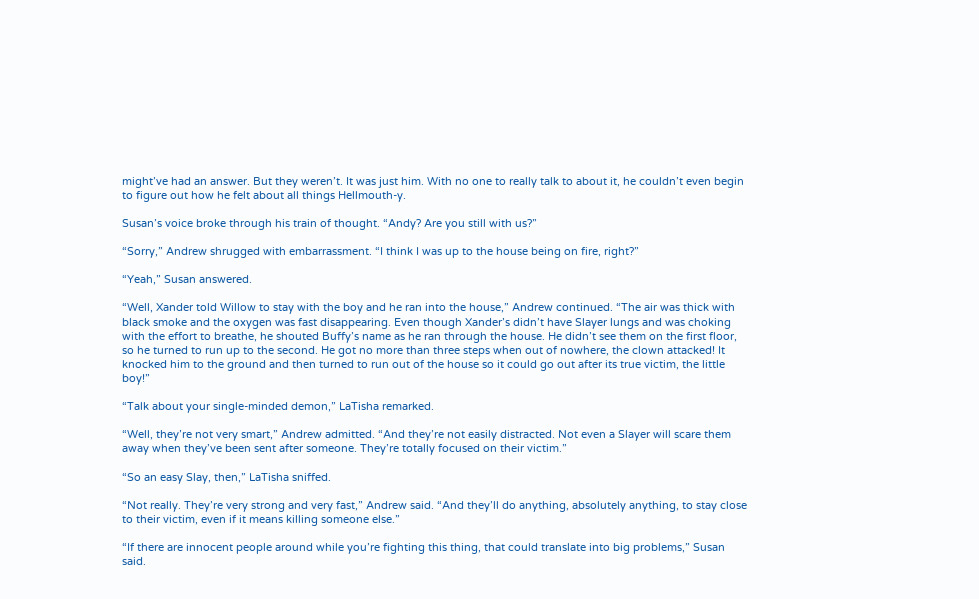might’ve had an answer. But they weren’t. It was just him. With no one to really talk to about it, he couldn’t even begin to figure out how he felt about all things Hellmouth-y.

Susan’s voice broke through his train of thought. “Andy? Are you still with us?”

“Sorry,” Andrew shrugged with embarrassment. “I think I was up to the house being on fire, right?”

“Yeah,” Susan answered.

“Well, Xander told Willow to stay with the boy and he ran into the house,” Andrew continued. “The air was thick with black smoke and the oxygen was fast disappearing. Even though Xander’s didn’t have Slayer lungs and was choking with the effort to breathe, he shouted Buffy’s name as he ran through the house. He didn’t see them on the first floor, so he turned to run up to the second. He got no more than three steps when out of nowhere, the clown attacked! It knocked him to the ground and then turned to run out of the house so it could go out after its true victim, the little boy!”

“Talk about your single-minded demon,” LaTisha remarked.

“Well, they’re not very smart,” Andrew admitted. “And they’re not easily distracted. Not even a Slayer will scare them away when they’ve been sent after someone. They’re totally focused on their victim.”

“So an easy Slay, then,” LaTisha sniffed.

“Not really. They’re very strong and very fast,” Andrew said. “And they’ll do anything, absolutely anything, to stay close to their victim, even if it means killing someone else.”

“If there are innocent people around while you’re fighting this thing, that could translate into big problems,” Susan said.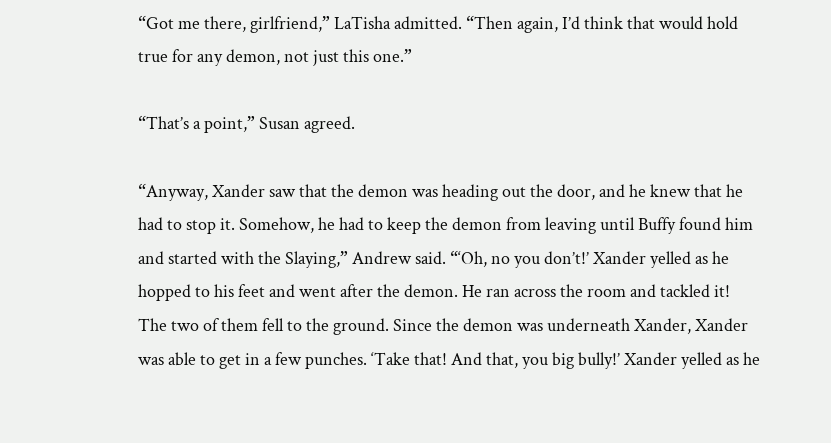“Got me there, girlfriend,” LaTisha admitted. “Then again, I’d think that would hold true for any demon, not just this one.”

“That’s a point,” Susan agreed.

“Anyway, Xander saw that the demon was heading out the door, and he knew that he had to stop it. Somehow, he had to keep the demon from leaving until Buffy found him and started with the Slaying,” Andrew said. “‘Oh, no you don’t!’ Xander yelled as he hopped to his feet and went after the demon. He ran across the room and tackled it! The two of them fell to the ground. Since the demon was underneath Xander, Xander was able to get in a few punches. ‘Take that! And that, you big bully!’ Xander yelled as he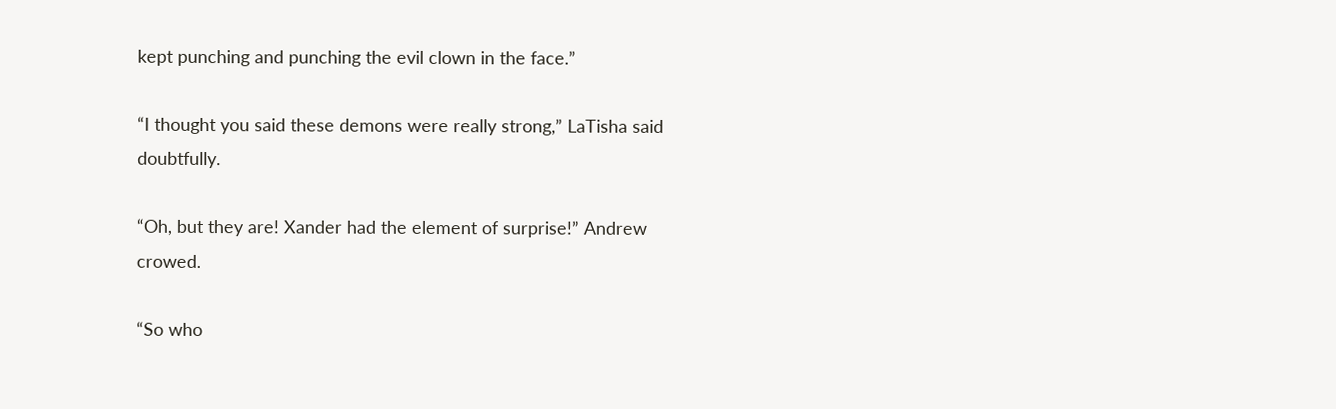kept punching and punching the evil clown in the face.”

“I thought you said these demons were really strong,” LaTisha said doubtfully.

“Oh, but they are! Xander had the element of surprise!” Andrew crowed.

“So who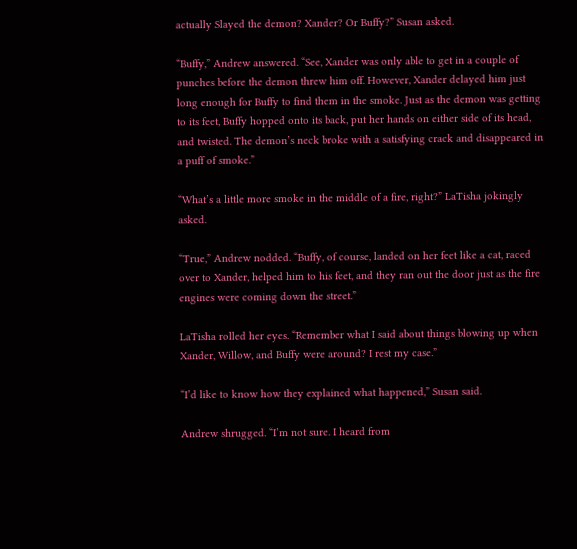actually Slayed the demon? Xander? Or Buffy?” Susan asked.

“Buffy,” Andrew answered. “See, Xander was only able to get in a couple of punches before the demon threw him off. However, Xander delayed him just long enough for Buffy to find them in the smoke. Just as the demon was getting to its feet, Buffy hopped onto its back, put her hands on either side of its head, and twisted. The demon’s neck broke with a satisfying crack and disappeared in a puff of smoke.”

“What’s a little more smoke in the middle of a fire, right?” LaTisha jokingly asked.

“True,” Andrew nodded. “Buffy, of course, landed on her feet like a cat, raced over to Xander, helped him to his feet, and they ran out the door just as the fire engines were coming down the street.”

LaTisha rolled her eyes. “Remember what I said about things blowing up when Xander, Willow, and Buffy were around? I rest my case.”

“I’d like to know how they explained what happened,” Susan said.

Andrew shrugged. “I’m not sure. I heard from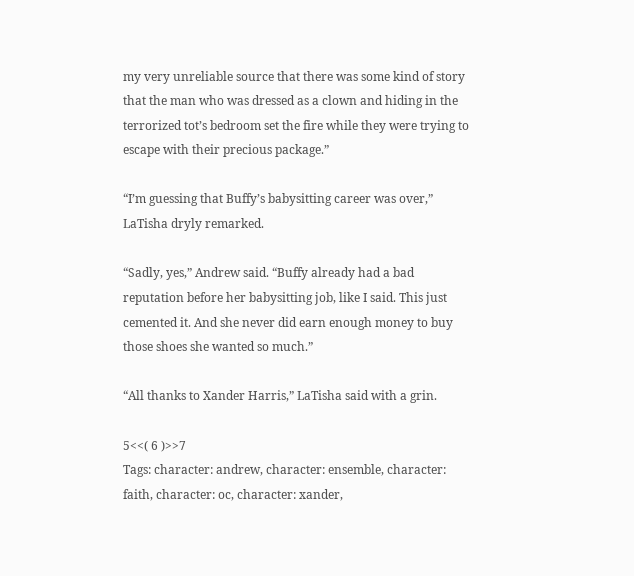my very unreliable source that there was some kind of story that the man who was dressed as a clown and hiding in the terrorized tot’s bedroom set the fire while they were trying to escape with their precious package.”

“I’m guessing that Buffy’s babysitting career was over,” LaTisha dryly remarked.

“Sadly, yes,” Andrew said. “Buffy already had a bad reputation before her babysitting job, like I said. This just cemented it. And she never did earn enough money to buy those shoes she wanted so much.”

“All thanks to Xander Harris,” LaTisha said with a grin.

5<<( 6 )>>7
Tags: character: andrew, character: ensemble, character: faith, character: oc, character: xander,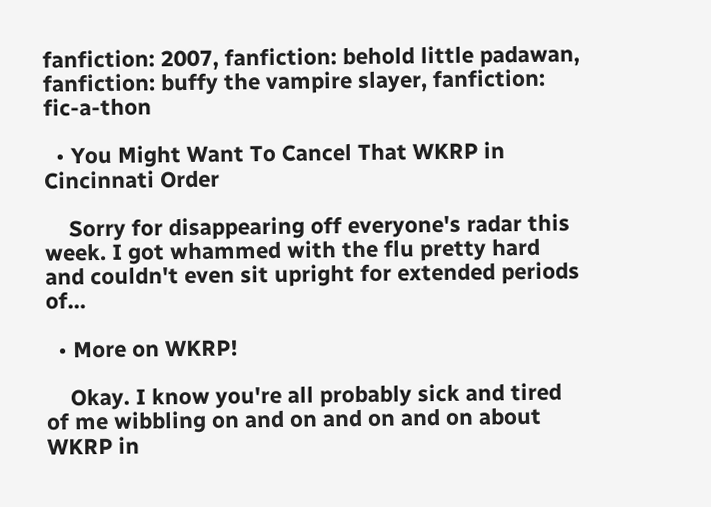fanfiction: 2007, fanfiction: behold little padawan, fanfiction: buffy the vampire slayer, fanfiction: fic-a-thon

  • You Might Want To Cancel That WKRP in Cincinnati Order

    Sorry for disappearing off everyone's radar this week. I got whammed with the flu pretty hard and couldn't even sit upright for extended periods of…

  • More on WKRP!

    Okay. I know you're all probably sick and tired of me wibbling on and on and on and on about WKRP in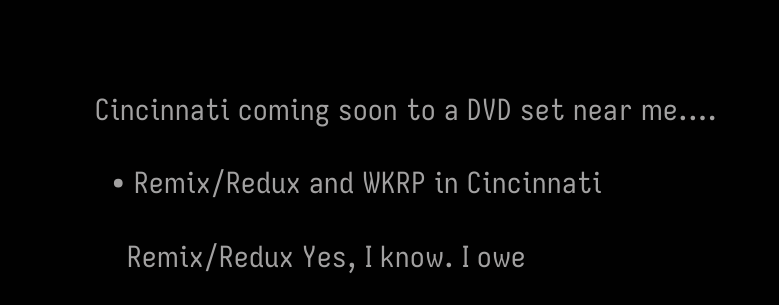Cincinnati coming soon to a DVD set near me.…

  • Remix/Redux and WKRP in Cincinnati

    Remix/Redux Yes, I know. I owe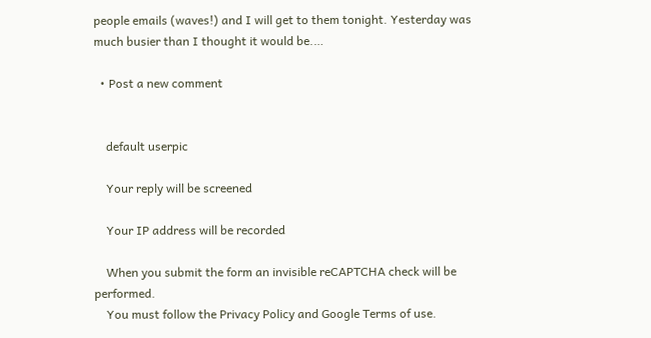people emails (waves!) and I will get to them tonight. Yesterday was much busier than I thought it would be.…

  • Post a new comment


    default userpic

    Your reply will be screened

    Your IP address will be recorded

    When you submit the form an invisible reCAPTCHA check will be performed.
    You must follow the Privacy Policy and Google Terms of use.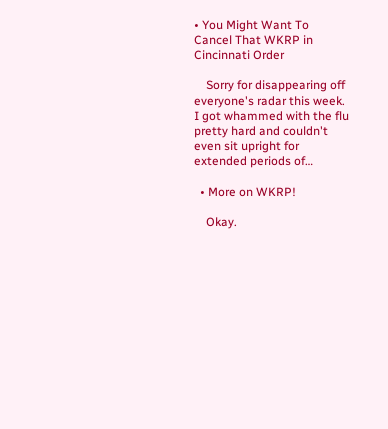• You Might Want To Cancel That WKRP in Cincinnati Order

    Sorry for disappearing off everyone's radar this week. I got whammed with the flu pretty hard and couldn't even sit upright for extended periods of…

  • More on WKRP!

    Okay.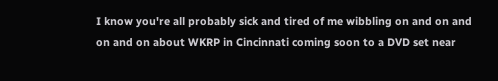I know you're all probably sick and tired of me wibbling on and on and on and on about WKRP in Cincinnati coming soon to a DVD set near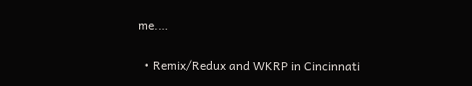me.…

  • Remix/Redux and WKRP in Cincinnati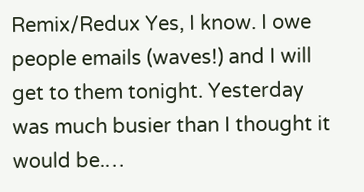Remix/Redux Yes, I know. I owe people emails (waves!) and I will get to them tonight. Yesterday was much busier than I thought it would be.…